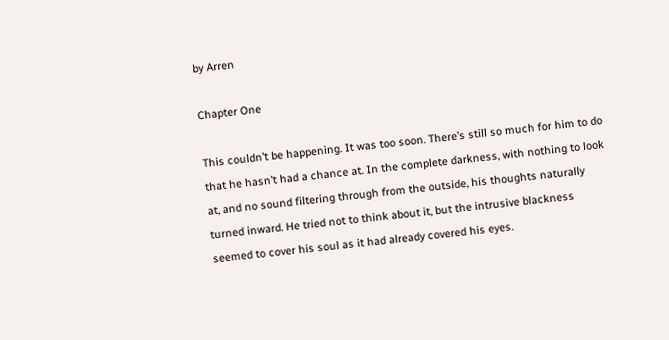by Arren

Chapter One

This couldn’t be happening. It was too soon. There’s still so much for him to do that he hasn’t had a chance at. In the complete darkness, with nothing to look at, and no sound filtering through from the outside, his thoughts naturally turned inward. He tried not to think about it, but the intrusive blackness seemed to cover his soul as it had already covered his eyes.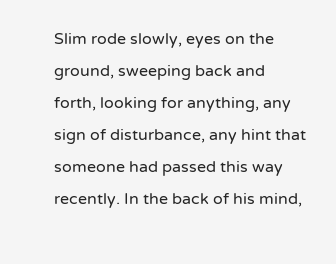Slim rode slowly, eyes on the ground, sweeping back and forth, looking for anything, any sign of disturbance, any hint that someone had passed this way recently. In the back of his mind,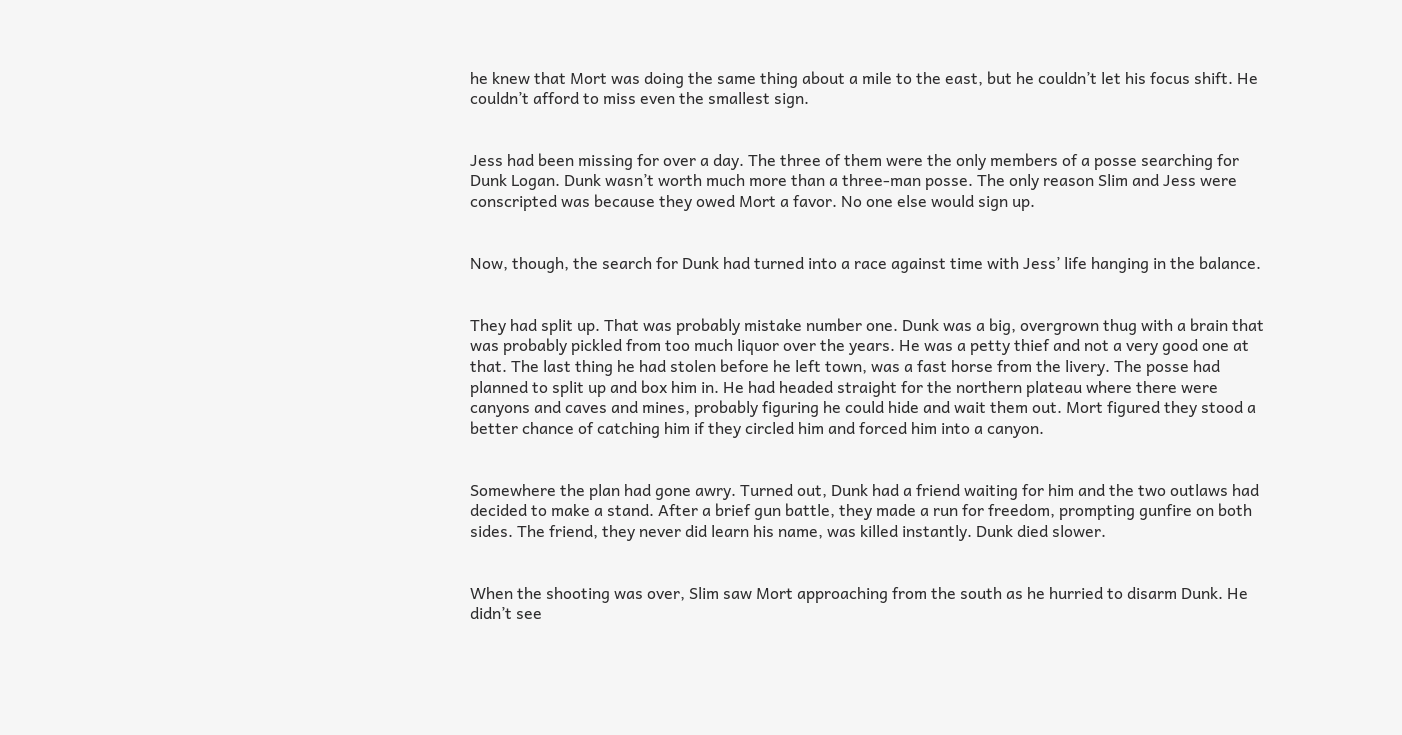he knew that Mort was doing the same thing about a mile to the east, but he couldn’t let his focus shift. He couldn’t afford to miss even the smallest sign.


Jess had been missing for over a day. The three of them were the only members of a posse searching for Dunk Logan. Dunk wasn’t worth much more than a three-man posse. The only reason Slim and Jess were conscripted was because they owed Mort a favor. No one else would sign up.


Now, though, the search for Dunk had turned into a race against time with Jess’ life hanging in the balance.


They had split up. That was probably mistake number one. Dunk was a big, overgrown thug with a brain that was probably pickled from too much liquor over the years. He was a petty thief and not a very good one at that. The last thing he had stolen before he left town, was a fast horse from the livery. The posse had planned to split up and box him in. He had headed straight for the northern plateau where there were canyons and caves and mines, probably figuring he could hide and wait them out. Mort figured they stood a better chance of catching him if they circled him and forced him into a canyon.


Somewhere the plan had gone awry. Turned out, Dunk had a friend waiting for him and the two outlaws had decided to make a stand. After a brief gun battle, they made a run for freedom, prompting gunfire on both sides. The friend, they never did learn his name, was killed instantly. Dunk died slower.


When the shooting was over, Slim saw Mort approaching from the south as he hurried to disarm Dunk. He didn’t see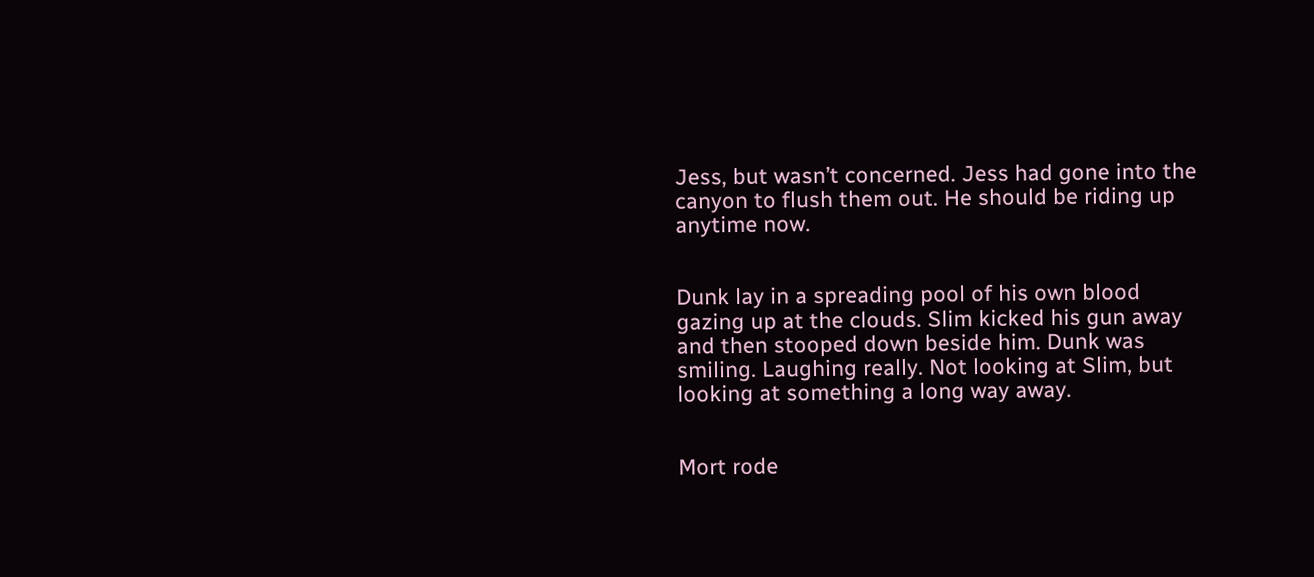Jess, but wasn’t concerned. Jess had gone into the canyon to flush them out. He should be riding up anytime now.


Dunk lay in a spreading pool of his own blood gazing up at the clouds. Slim kicked his gun away and then stooped down beside him. Dunk was smiling. Laughing really. Not looking at Slim, but looking at something a long way away.


Mort rode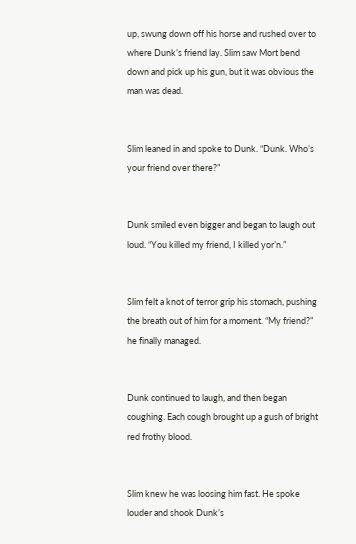up, swung down off his horse and rushed over to where Dunk’s friend lay. Slim saw Mort bend down and pick up his gun, but it was obvious the man was dead.


Slim leaned in and spoke to Dunk. “Dunk. Who’s your friend over there?”


Dunk smiled even bigger and began to laugh out loud. “You killed my friend, I killed yor’n.”


Slim felt a knot of terror grip his stomach, pushing the breath out of him for a moment. “My friend?” he finally managed.


Dunk continued to laugh, and then began coughing. Each cough brought up a gush of bright red frothy blood.


Slim knew he was loosing him fast. He spoke louder and shook Dunk’s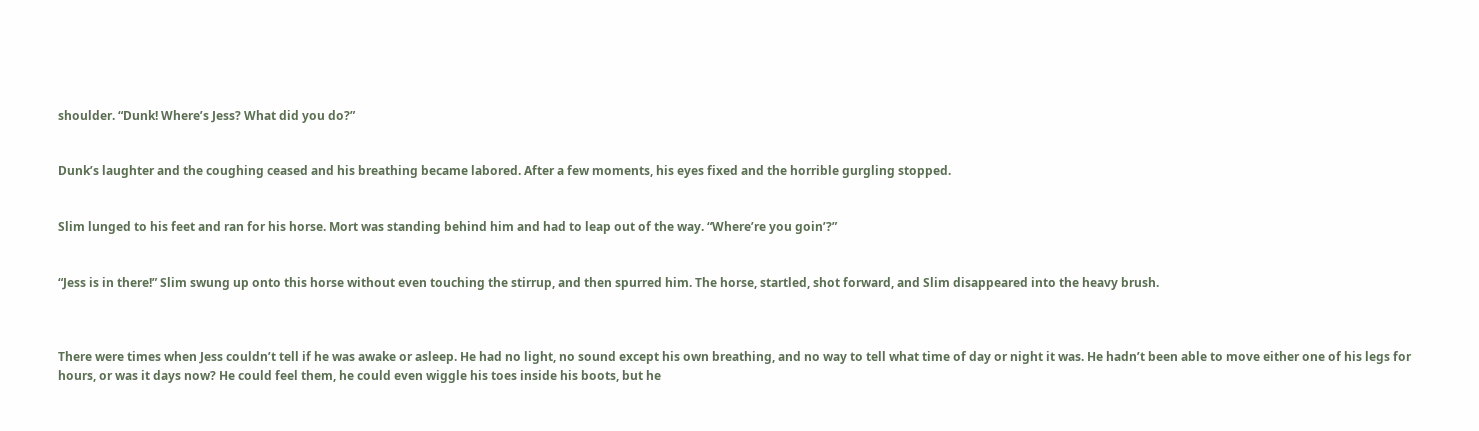shoulder. “Dunk! Where’s Jess? What did you do?”


Dunk’s laughter and the coughing ceased and his breathing became labored. After a few moments, his eyes fixed and the horrible gurgling stopped.


Slim lunged to his feet and ran for his horse. Mort was standing behind him and had to leap out of the way. “Where’re you goin’?”


“Jess is in there!” Slim swung up onto this horse without even touching the stirrup, and then spurred him. The horse, startled, shot forward, and Slim disappeared into the heavy brush.



There were times when Jess couldn’t tell if he was awake or asleep. He had no light, no sound except his own breathing, and no way to tell what time of day or night it was. He hadn’t been able to move either one of his legs for hours, or was it days now? He could feel them, he could even wiggle his toes inside his boots, but he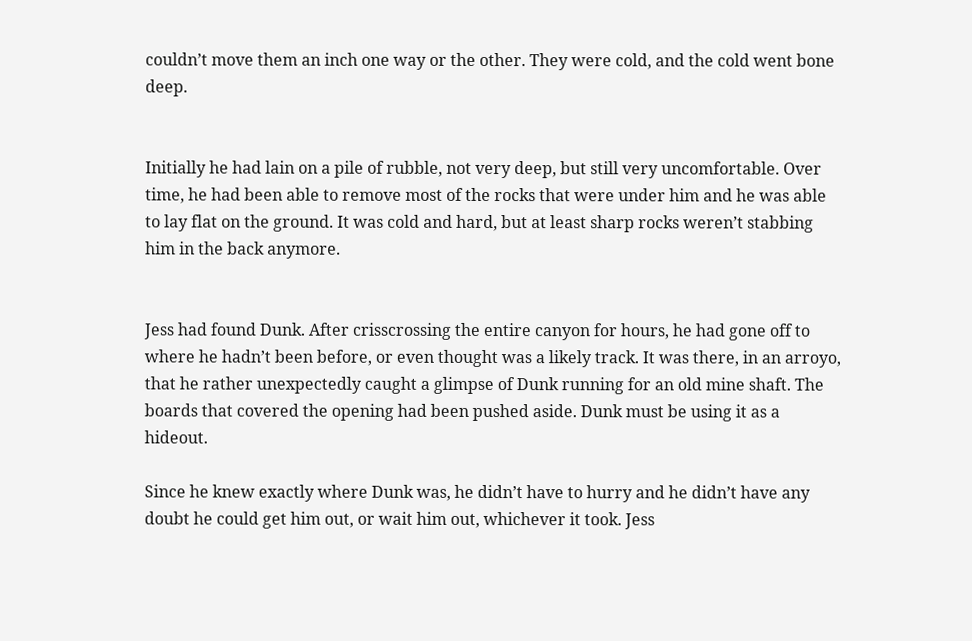couldn’t move them an inch one way or the other. They were cold, and the cold went bone deep.


Initially he had lain on a pile of rubble, not very deep, but still very uncomfortable. Over time, he had been able to remove most of the rocks that were under him and he was able to lay flat on the ground. It was cold and hard, but at least sharp rocks weren’t stabbing him in the back anymore.


Jess had found Dunk. After crisscrossing the entire canyon for hours, he had gone off to where he hadn’t been before, or even thought was a likely track. It was there, in an arroyo, that he rather unexpectedly caught a glimpse of Dunk running for an old mine shaft. The boards that covered the opening had been pushed aside. Dunk must be using it as a hideout.

Since he knew exactly where Dunk was, he didn’t have to hurry and he didn’t have any doubt he could get him out, or wait him out, whichever it took. Jess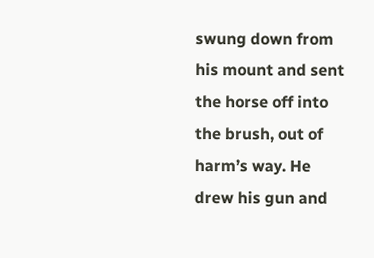swung down from his mount and sent the horse off into the brush, out of harm’s way. He drew his gun and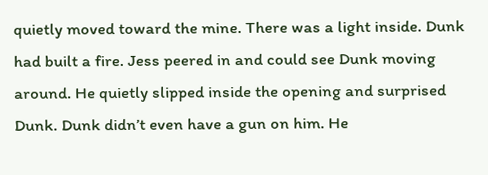quietly moved toward the mine. There was a light inside. Dunk had built a fire. Jess peered in and could see Dunk moving around. He quietly slipped inside the opening and surprised Dunk. Dunk didn’t even have a gun on him. He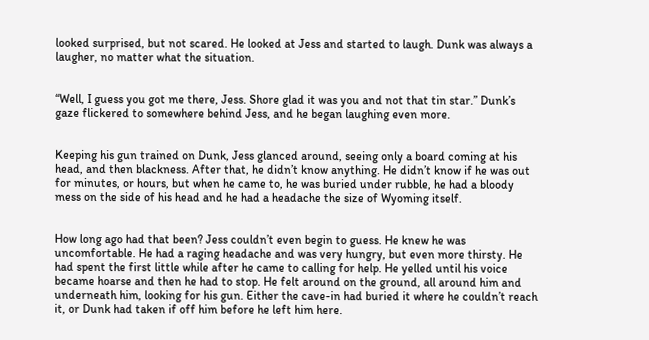looked surprised, but not scared. He looked at Jess and started to laugh. Dunk was always a laugher, no matter what the situation.


“Well, I guess you got me there, Jess. Shore glad it was you and not that tin star.” Dunk’s gaze flickered to somewhere behind Jess, and he began laughing even more.


Keeping his gun trained on Dunk, Jess glanced around, seeing only a board coming at his head, and then blackness. After that, he didn’t know anything. He didn’t know if he was out for minutes, or hours, but when he came to, he was buried under rubble, he had a bloody mess on the side of his head and he had a headache the size of Wyoming itself.


How long ago had that been? Jess couldn’t even begin to guess. He knew he was uncomfortable. He had a raging headache and was very hungry, but even more thirsty. He had spent the first little while after he came to calling for help. He yelled until his voice became hoarse and then he had to stop. He felt around on the ground, all around him and underneath him, looking for his gun. Either the cave-in had buried it where he couldn’t reach it, or Dunk had taken if off him before he left him here.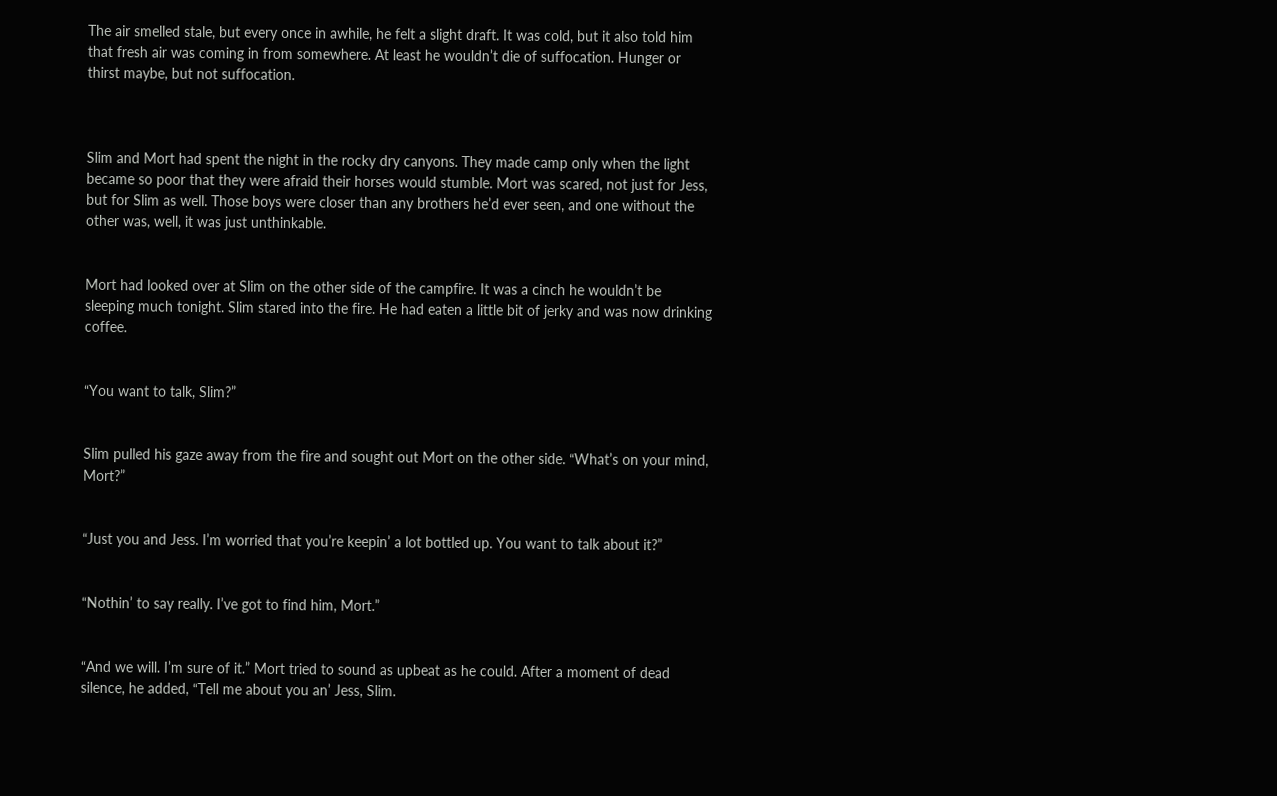The air smelled stale, but every once in awhile, he felt a slight draft. It was cold, but it also told him that fresh air was coming in from somewhere. At least he wouldn’t die of suffocation. Hunger or thirst maybe, but not suffocation.



Slim and Mort had spent the night in the rocky dry canyons. They made camp only when the light became so poor that they were afraid their horses would stumble. Mort was scared, not just for Jess, but for Slim as well. Those boys were closer than any brothers he’d ever seen, and one without the other was, well, it was just unthinkable.


Mort had looked over at Slim on the other side of the campfire. It was a cinch he wouldn’t be sleeping much tonight. Slim stared into the fire. He had eaten a little bit of jerky and was now drinking coffee.


“You want to talk, Slim?”


Slim pulled his gaze away from the fire and sought out Mort on the other side. “What’s on your mind, Mort?”


“Just you and Jess. I’m worried that you’re keepin’ a lot bottled up. You want to talk about it?”


“Nothin’ to say really. I’ve got to find him, Mort.”


“And we will. I’m sure of it.” Mort tried to sound as upbeat as he could. After a moment of dead silence, he added, “Tell me about you an’ Jess, Slim.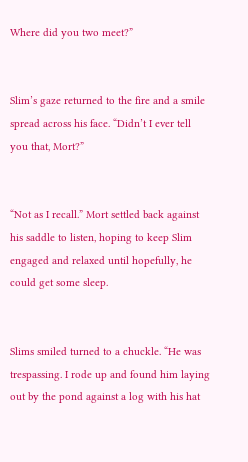Where did you two meet?”


Slim’s gaze returned to the fire and a smile spread across his face. “Didn’t I ever tell you that, Mort?”


“Not as I recall.” Mort settled back against his saddle to listen, hoping to keep Slim engaged and relaxed until hopefully, he could get some sleep.


Slims smiled turned to a chuckle. “He was trespassing. I rode up and found him laying out by the pond against a log with his hat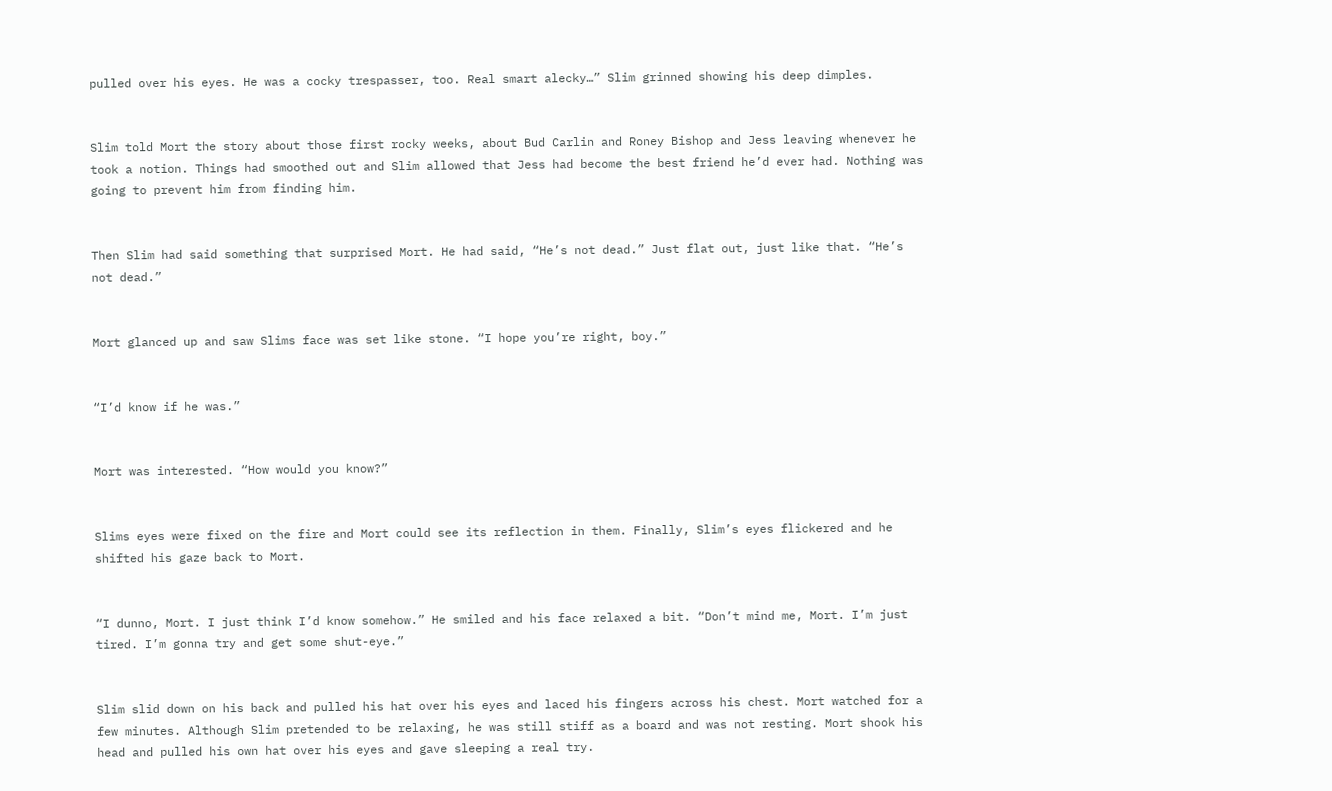pulled over his eyes. He was a cocky trespasser, too. Real smart alecky…” Slim grinned showing his deep dimples.


Slim told Mort the story about those first rocky weeks, about Bud Carlin and Roney Bishop and Jess leaving whenever he took a notion. Things had smoothed out and Slim allowed that Jess had become the best friend he’d ever had. Nothing was going to prevent him from finding him.


Then Slim had said something that surprised Mort. He had said, “He’s not dead.” Just flat out, just like that. “He’s not dead.”


Mort glanced up and saw Slims face was set like stone. “I hope you’re right, boy.”


“I’d know if he was.”


Mort was interested. “How would you know?”


Slims eyes were fixed on the fire and Mort could see its reflection in them. Finally, Slim’s eyes flickered and he shifted his gaze back to Mort.


“I dunno, Mort. I just think I’d know somehow.” He smiled and his face relaxed a bit. “Don’t mind me, Mort. I’m just tired. I’m gonna try and get some shut-eye.”


Slim slid down on his back and pulled his hat over his eyes and laced his fingers across his chest. Mort watched for a few minutes. Although Slim pretended to be relaxing, he was still stiff as a board and was not resting. Mort shook his head and pulled his own hat over his eyes and gave sleeping a real try.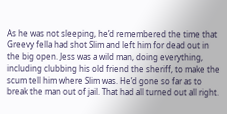As he was not sleeping, he’d remembered the time that Greevy fella had shot Slim and left him for dead out in the big open. Jess was a wild man, doing everything, including clubbing his old friend the sheriff, to make the scum tell him where Slim was. He’d gone so far as to break the man out of jail. That had all turned out all right.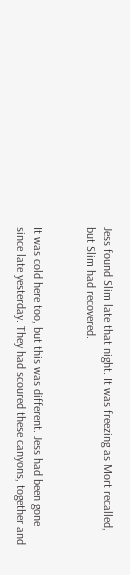Jess found Slim late that night. It was freezing as Mort recalled, but Slim had recovered.


It was cold here too, but this was different. Jess had been gone since late yesterday. They had scoured these canyons, together and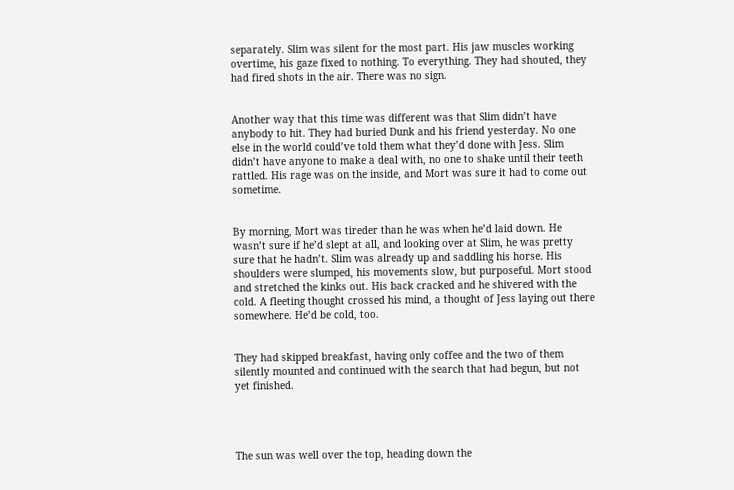separately. Slim was silent for the most part. His jaw muscles working overtime, his gaze fixed to nothing. To everything. They had shouted, they had fired shots in the air. There was no sign.


Another way that this time was different was that Slim didn’t have anybody to hit. They had buried Dunk and his friend yesterday. No one else in the world could’ve told them what they’d done with Jess. Slim didn’t have anyone to make a deal with, no one to shake until their teeth rattled. His rage was on the inside, and Mort was sure it had to come out sometime.


By morning, Mort was tireder than he was when he’d laid down. He wasn’t sure if he’d slept at all, and looking over at Slim, he was pretty sure that he hadn’t. Slim was already up and saddling his horse. His shoulders were slumped, his movements slow, but purposeful. Mort stood and stretched the kinks out. His back cracked and he shivered with the cold. A fleeting thought crossed his mind, a thought of Jess laying out there somewhere. He’d be cold, too.


They had skipped breakfast, having only coffee and the two of them silently mounted and continued with the search that had begun, but not yet finished.




The sun was well over the top, heading down the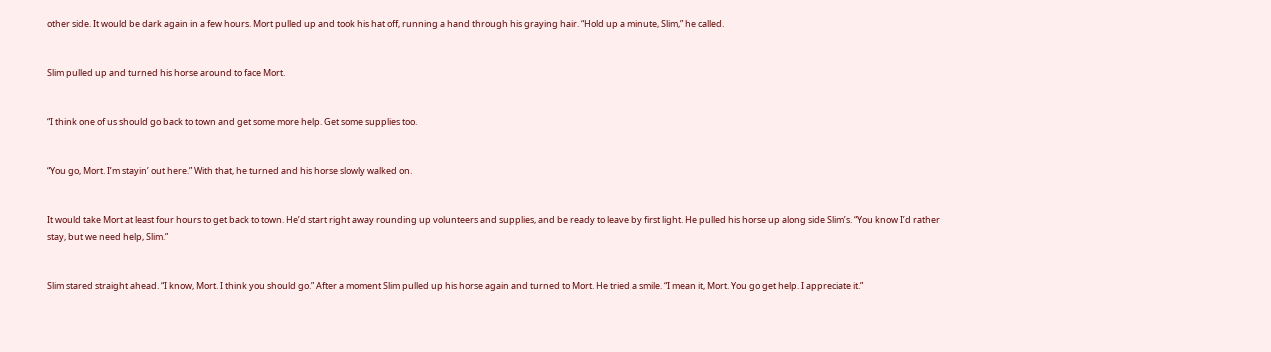other side. It would be dark again in a few hours. Mort pulled up and took his hat off, running a hand through his graying hair. “Hold up a minute, Slim,” he called.


Slim pulled up and turned his horse around to face Mort.


“I think one of us should go back to town and get some more help. Get some supplies too.


“You go, Mort. I’m stayin’ out here.” With that, he turned and his horse slowly walked on.


It would take Mort at least four hours to get back to town. He’d start right away rounding up volunteers and supplies, and be ready to leave by first light. He pulled his horse up along side Slim’s. “You know I’d rather stay, but we need help, Slim.”


Slim stared straight ahead. “I know, Mort. I think you should go.” After a moment Slim pulled up his horse again and turned to Mort. He tried a smile. “I mean it, Mort. You go get help. I appreciate it.”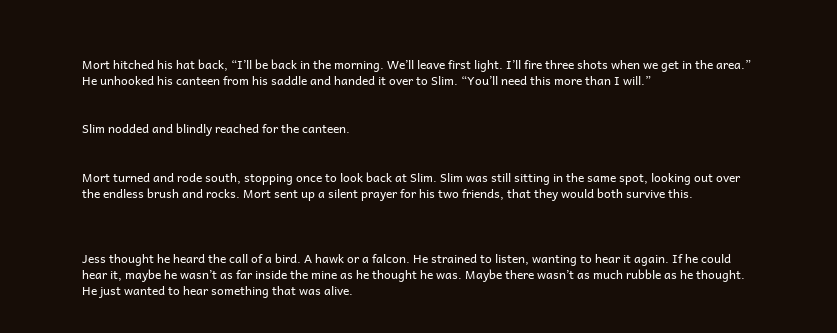Mort hitched his hat back, “I’ll be back in the morning. We’ll leave first light. I’ll fire three shots when we get in the area.” He unhooked his canteen from his saddle and handed it over to Slim. “You’ll need this more than I will.”


Slim nodded and blindly reached for the canteen.


Mort turned and rode south, stopping once to look back at Slim. Slim was still sitting in the same spot, looking out over the endless brush and rocks. Mort sent up a silent prayer for his two friends, that they would both survive this.



Jess thought he heard the call of a bird. A hawk or a falcon. He strained to listen, wanting to hear it again. If he could hear it, maybe he wasn’t as far inside the mine as he thought he was. Maybe there wasn’t as much rubble as he thought. He just wanted to hear something that was alive.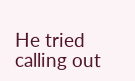He tried calling out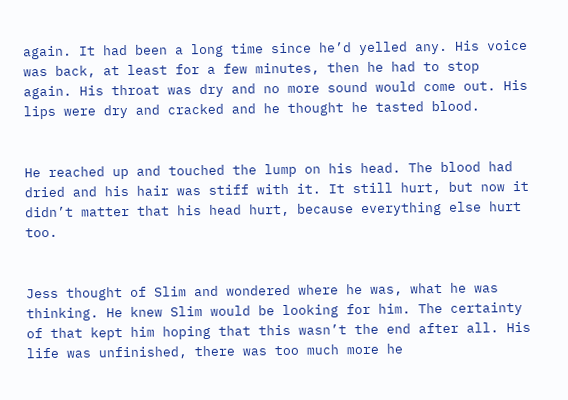again. It had been a long time since he’d yelled any. His voice was back, at least for a few minutes, then he had to stop again. His throat was dry and no more sound would come out. His lips were dry and cracked and he thought he tasted blood.


He reached up and touched the lump on his head. The blood had dried and his hair was stiff with it. It still hurt, but now it didn’t matter that his head hurt, because everything else hurt too.


Jess thought of Slim and wondered where he was, what he was thinking. He knew Slim would be looking for him. The certainty of that kept him hoping that this wasn’t the end after all. His life was unfinished, there was too much more he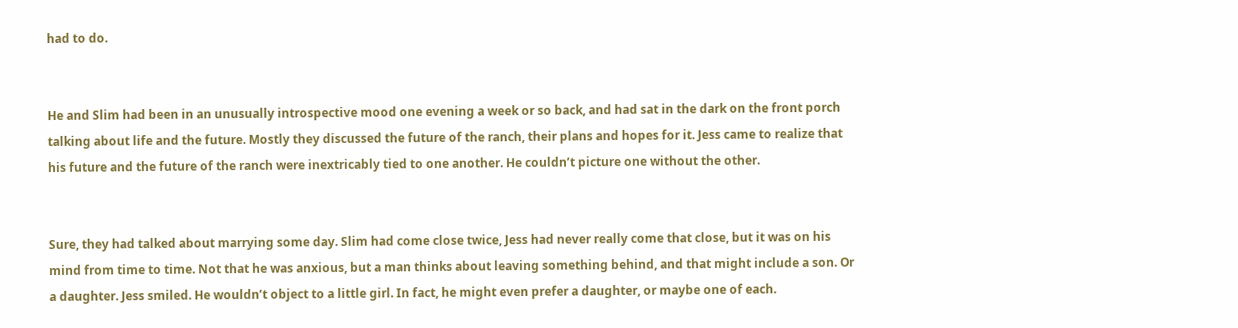had to do.


He and Slim had been in an unusually introspective mood one evening a week or so back, and had sat in the dark on the front porch talking about life and the future. Mostly they discussed the future of the ranch, their plans and hopes for it. Jess came to realize that his future and the future of the ranch were inextricably tied to one another. He couldn’t picture one without the other.


Sure, they had talked about marrying some day. Slim had come close twice, Jess had never really come that close, but it was on his mind from time to time. Not that he was anxious, but a man thinks about leaving something behind, and that might include a son. Or a daughter. Jess smiled. He wouldn’t object to a little girl. In fact, he might even prefer a daughter, or maybe one of each.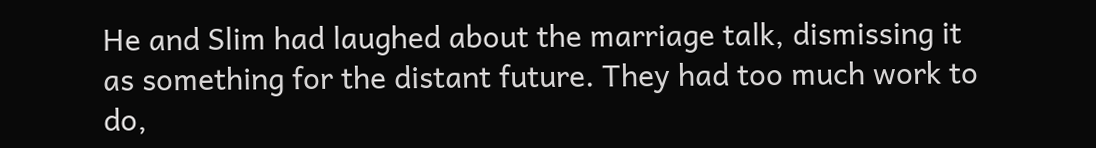He and Slim had laughed about the marriage talk, dismissing it as something for the distant future. They had too much work to do,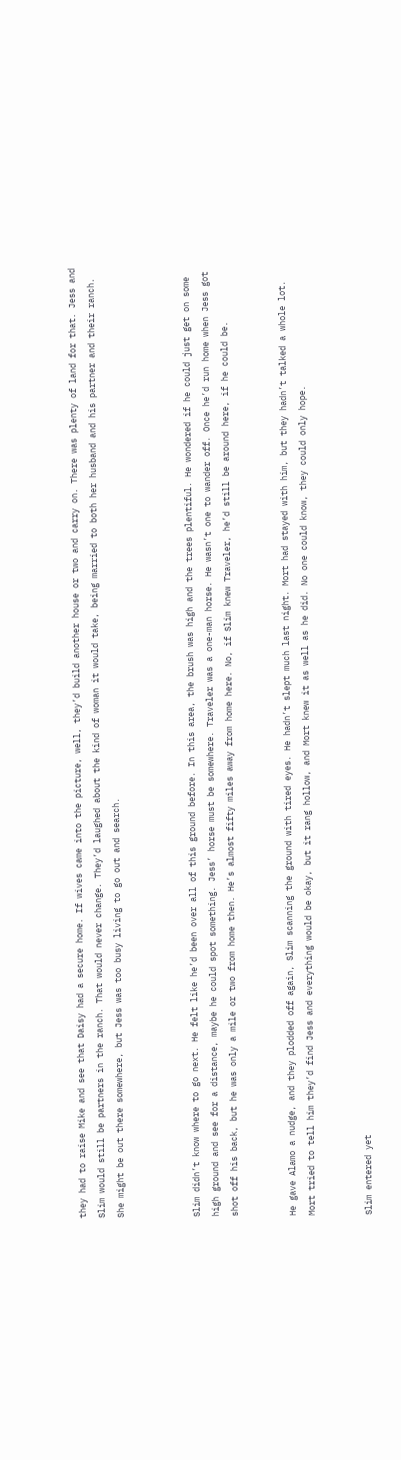they had to raise Mike and see that Daisy had a secure home. If wives came into the picture, well, they’d build another house or two and carry on. There was plenty of land for that. Jess and Slim would still be partners in the ranch. That would never change. They’d laughed about the kind of woman it would take, being married to both her husband and his partner and their ranch. She might be out there somewhere, but Jess was too busy living to go out and search.



Slim didn’t know where to go next. He felt like he’d been over all of this ground before. In this area, the brush was high and the trees plentiful. He wondered if he could just get on some high ground and see for a distance, maybe he could spot something. Jess’ horse must be somewhere. Traveler was a one-man horse. He wasn’t one to wander off. Once he’d run home when Jess got shot off his back, but he was only a mile or two from home then. He’s almost fifty miles away from home here. No, if Slim knew Traveler, he’d still be around here, if he could be.


He gave Alamo a nudge, and they plodded off again, Slim scanning the ground with tired eyes. He hadn’t slept much last night. Mort had stayed with him, but they hadn’t talked a whole lot. Mort tried to tell him they’d find Jess and everything would be okay, but it rang hollow, and Mort knew it as well as he did. No one could know, they could only hope.


Slim entered yet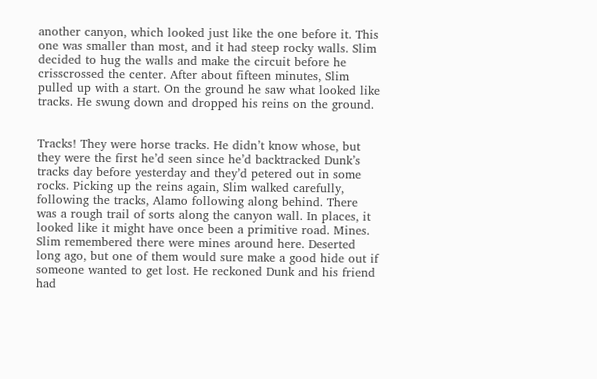another canyon, which looked just like the one before it. This one was smaller than most, and it had steep rocky walls. Slim decided to hug the walls and make the circuit before he crisscrossed the center. After about fifteen minutes, Slim pulled up with a start. On the ground he saw what looked like tracks. He swung down and dropped his reins on the ground.


Tracks! They were horse tracks. He didn’t know whose, but they were the first he’d seen since he’d backtracked Dunk’s tracks day before yesterday and they’d petered out in some rocks. Picking up the reins again, Slim walked carefully, following the tracks, Alamo following along behind. There was a rough trail of sorts along the canyon wall. In places, it looked like it might have once been a primitive road. Mines. Slim remembered there were mines around here. Deserted long ago, but one of them would sure make a good hide out if someone wanted to get lost. He reckoned Dunk and his friend had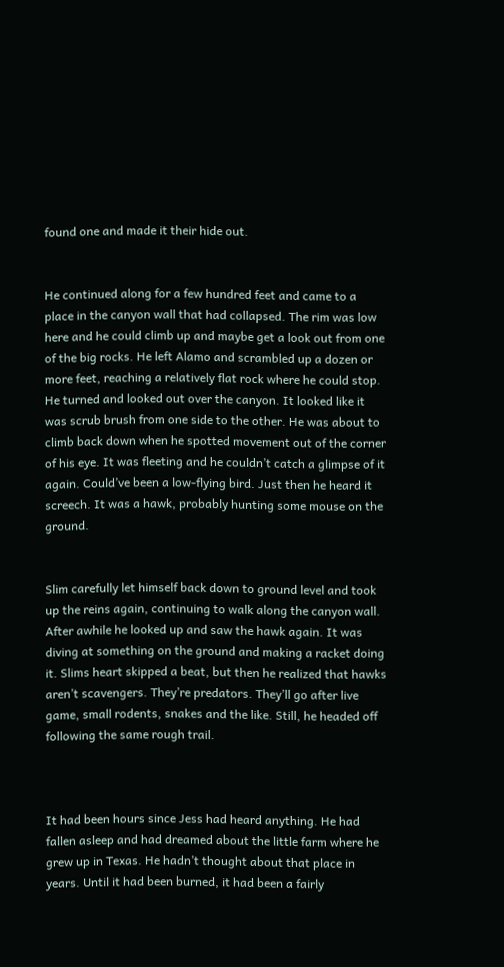found one and made it their hide out.


He continued along for a few hundred feet and came to a place in the canyon wall that had collapsed. The rim was low here and he could climb up and maybe get a look out from one of the big rocks. He left Alamo and scrambled up a dozen or more feet, reaching a relatively flat rock where he could stop. He turned and looked out over the canyon. It looked like it was scrub brush from one side to the other. He was about to climb back down when he spotted movement out of the corner of his eye. It was fleeting and he couldn’t catch a glimpse of it again. Could’ve been a low-flying bird. Just then he heard it screech. It was a hawk, probably hunting some mouse on the ground.


Slim carefully let himself back down to ground level and took up the reins again, continuing to walk along the canyon wall. After awhile he looked up and saw the hawk again. It was diving at something on the ground and making a racket doing it. Slims heart skipped a beat, but then he realized that hawks aren’t scavengers. They’re predators. They’ll go after live game, small rodents, snakes and the like. Still, he headed off following the same rough trail.



It had been hours since Jess had heard anything. He had fallen asleep and had dreamed about the little farm where he grew up in Texas. He hadn’t thought about that place in years. Until it had been burned, it had been a fairly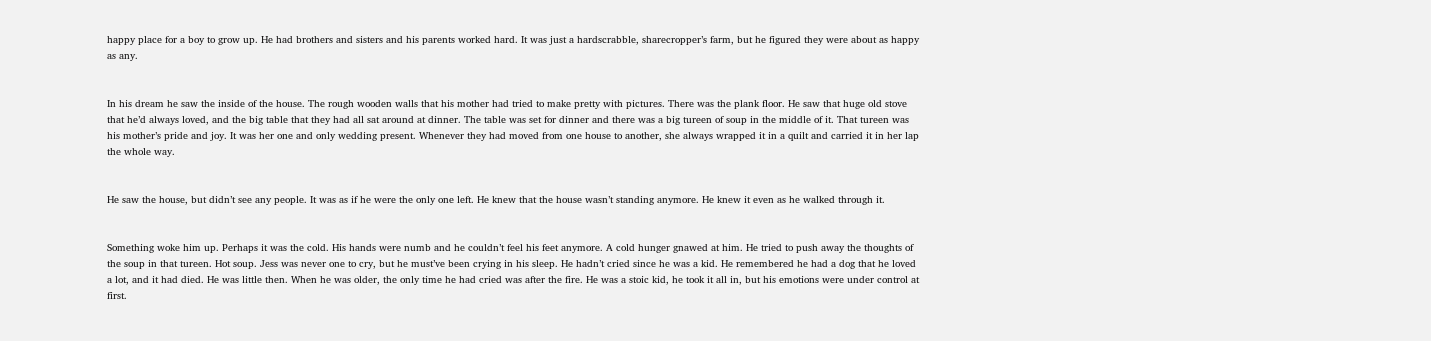happy place for a boy to grow up. He had brothers and sisters and his parents worked hard. It was just a hardscrabble, sharecropper’s farm, but he figured they were about as happy as any.


In his dream he saw the inside of the house. The rough wooden walls that his mother had tried to make pretty with pictures. There was the plank floor. He saw that huge old stove that he’d always loved, and the big table that they had all sat around at dinner. The table was set for dinner and there was a big tureen of soup in the middle of it. That tureen was his mother’s pride and joy. It was her one and only wedding present. Whenever they had moved from one house to another, she always wrapped it in a quilt and carried it in her lap the whole way.


He saw the house, but didn’t see any people. It was as if he were the only one left. He knew that the house wasn’t standing anymore. He knew it even as he walked through it.


Something woke him up. Perhaps it was the cold. His hands were numb and he couldn’t feel his feet anymore. A cold hunger gnawed at him. He tried to push away the thoughts of the soup in that tureen. Hot soup. Jess was never one to cry, but he must’ve been crying in his sleep. He hadn’t cried since he was a kid. He remembered he had a dog that he loved a lot, and it had died. He was little then. When he was older, the only time he had cried was after the fire. He was a stoic kid, he took it all in, but his emotions were under control at first.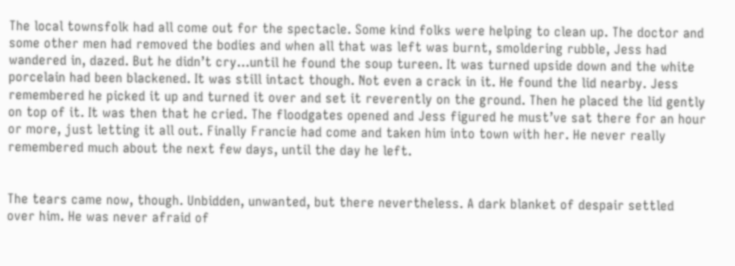The local townsfolk had all come out for the spectacle. Some kind folks were helping to clean up. The doctor and some other men had removed the bodies and when all that was left was burnt, smoldering rubble, Jess had wandered in, dazed. But he didn’t cry…until he found the soup tureen. It was turned upside down and the white porcelain had been blackened. It was still intact though. Not even a crack in it. He found the lid nearby. Jess remembered he picked it up and turned it over and set it reverently on the ground. Then he placed the lid gently on top of it. It was then that he cried. The floodgates opened and Jess figured he must’ve sat there for an hour or more, just letting it all out. Finally Francie had come and taken him into town with her. He never really remembered much about the next few days, until the day he left.


The tears came now, though. Unbidden, unwanted, but there nevertheless. A dark blanket of despair settled over him. He was never afraid of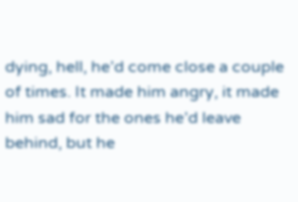dying, hell, he’d come close a couple of times. It made him angry, it made him sad for the ones he’d leave behind, but he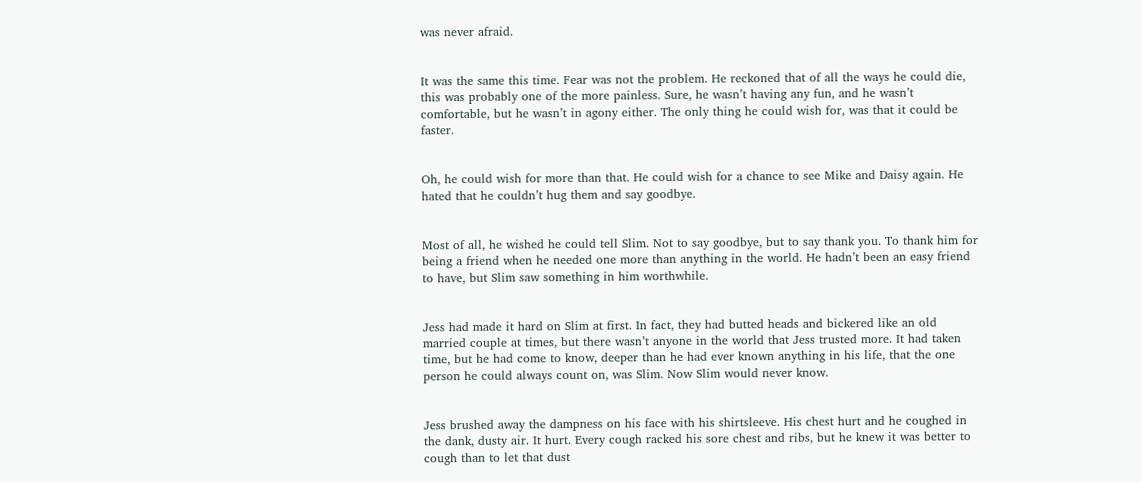was never afraid.


It was the same this time. Fear was not the problem. He reckoned that of all the ways he could die, this was probably one of the more painless. Sure, he wasn’t having any fun, and he wasn’t comfortable, but he wasn’t in agony either. The only thing he could wish for, was that it could be faster.


Oh, he could wish for more than that. He could wish for a chance to see Mike and Daisy again. He hated that he couldn’t hug them and say goodbye.


Most of all, he wished he could tell Slim. Not to say goodbye, but to say thank you. To thank him for being a friend when he needed one more than anything in the world. He hadn’t been an easy friend to have, but Slim saw something in him worthwhile.


Jess had made it hard on Slim at first. In fact, they had butted heads and bickered like an old married couple at times, but there wasn’t anyone in the world that Jess trusted more. It had taken time, but he had come to know, deeper than he had ever known anything in his life, that the one person he could always count on, was Slim. Now Slim would never know.


Jess brushed away the dampness on his face with his shirtsleeve. His chest hurt and he coughed in the dank, dusty air. It hurt. Every cough racked his sore chest and ribs, but he knew it was better to cough than to let that dust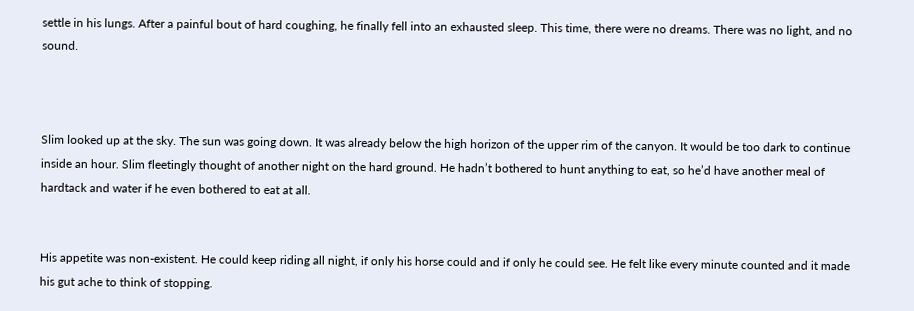settle in his lungs. After a painful bout of hard coughing, he finally fell into an exhausted sleep. This time, there were no dreams. There was no light, and no sound.



Slim looked up at the sky. The sun was going down. It was already below the high horizon of the upper rim of the canyon. It would be too dark to continue inside an hour. Slim fleetingly thought of another night on the hard ground. He hadn’t bothered to hunt anything to eat, so he’d have another meal of hardtack and water if he even bothered to eat at all.


His appetite was non-existent. He could keep riding all night, if only his horse could and if only he could see. He felt like every minute counted and it made his gut ache to think of stopping.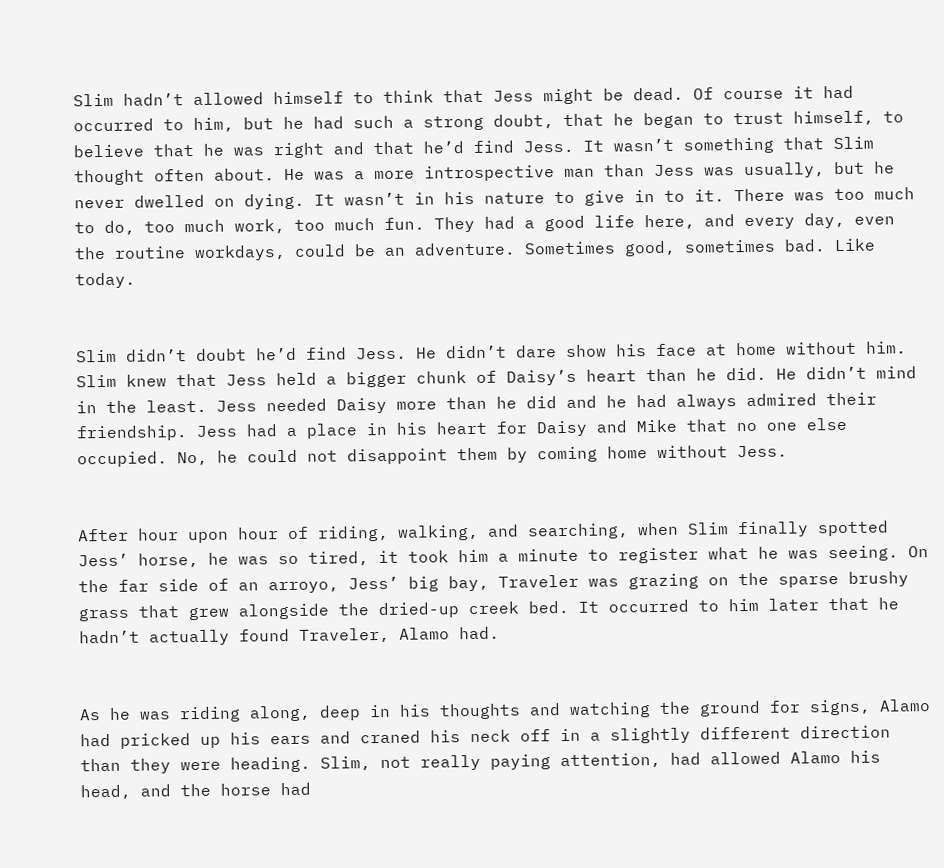Slim hadn’t allowed himself to think that Jess might be dead. Of course it had occurred to him, but he had such a strong doubt, that he began to trust himself, to believe that he was right and that he’d find Jess. It wasn’t something that Slim thought often about. He was a more introspective man than Jess was usually, but he never dwelled on dying. It wasn’t in his nature to give in to it. There was too much to do, too much work, too much fun. They had a good life here, and every day, even the routine workdays, could be an adventure. Sometimes good, sometimes bad. Like today.


Slim didn’t doubt he’d find Jess. He didn’t dare show his face at home without him. Slim knew that Jess held a bigger chunk of Daisy’s heart than he did. He didn’t mind in the least. Jess needed Daisy more than he did and he had always admired their friendship. Jess had a place in his heart for Daisy and Mike that no one else occupied. No, he could not disappoint them by coming home without Jess.


After hour upon hour of riding, walking, and searching, when Slim finally spotted Jess’ horse, he was so tired, it took him a minute to register what he was seeing. On the far side of an arroyo, Jess’ big bay, Traveler was grazing on the sparse brushy grass that grew alongside the dried-up creek bed. It occurred to him later that he hadn’t actually found Traveler, Alamo had.


As he was riding along, deep in his thoughts and watching the ground for signs, Alamo had pricked up his ears and craned his neck off in a slightly different direction than they were heading. Slim, not really paying attention, had allowed Alamo his head, and the horse had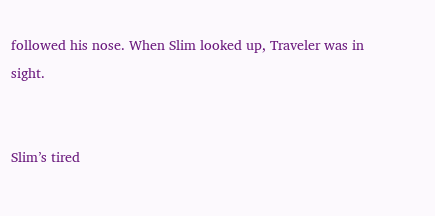followed his nose. When Slim looked up, Traveler was in sight.


Slim’s tired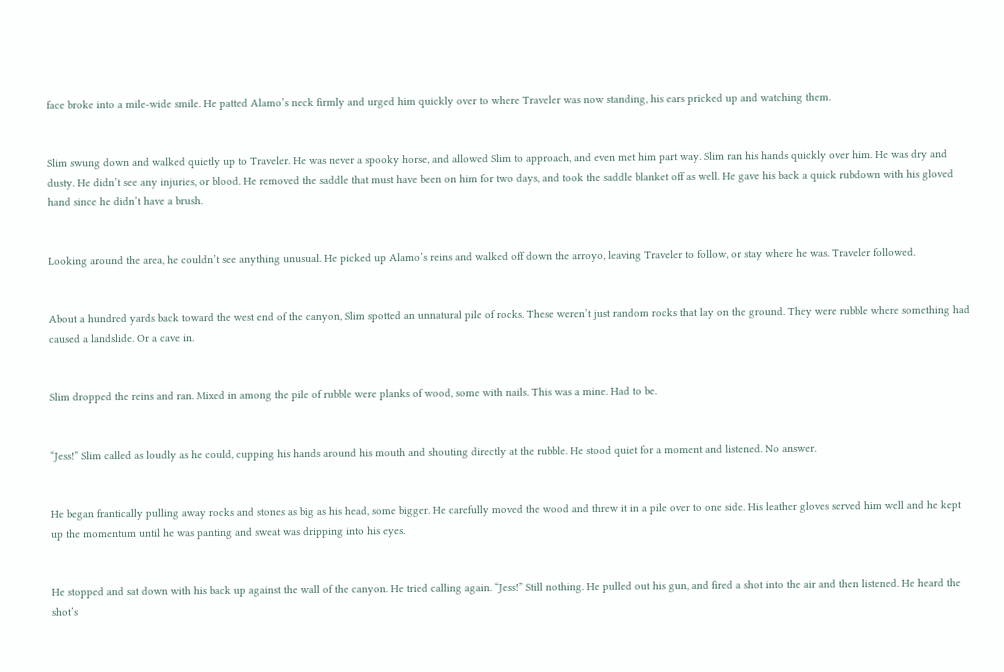face broke into a mile-wide smile. He patted Alamo’s neck firmly and urged him quickly over to where Traveler was now standing, his ears pricked up and watching them.


Slim swung down and walked quietly up to Traveler. He was never a spooky horse, and allowed Slim to approach, and even met him part way. Slim ran his hands quickly over him. He was dry and dusty. He didn’t see any injuries, or blood. He removed the saddle that must have been on him for two days, and took the saddle blanket off as well. He gave his back a quick rubdown with his gloved hand since he didn’t have a brush.


Looking around the area, he couldn’t see anything unusual. He picked up Alamo’s reins and walked off down the arroyo, leaving Traveler to follow, or stay where he was. Traveler followed.


About a hundred yards back toward the west end of the canyon, Slim spotted an unnatural pile of rocks. These weren’t just random rocks that lay on the ground. They were rubble where something had caused a landslide. Or a cave in.


Slim dropped the reins and ran. Mixed in among the pile of rubble were planks of wood, some with nails. This was a mine. Had to be.


“Jess!” Slim called as loudly as he could, cupping his hands around his mouth and shouting directly at the rubble. He stood quiet for a moment and listened. No answer.


He began frantically pulling away rocks and stones as big as his head, some bigger. He carefully moved the wood and threw it in a pile over to one side. His leather gloves served him well and he kept up the momentum until he was panting and sweat was dripping into his eyes.


He stopped and sat down with his back up against the wall of the canyon. He tried calling again. “Jess!” Still nothing. He pulled out his gun, and fired a shot into the air and then listened. He heard the shot’s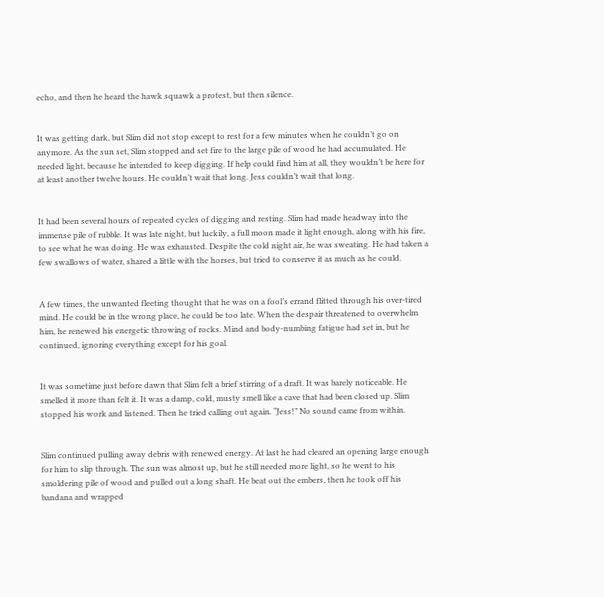echo, and then he heard the hawk squawk a protest, but then silence.


It was getting dark, but Slim did not stop except to rest for a few minutes when he couldn’t go on anymore. As the sun set, Slim stopped and set fire to the large pile of wood he had accumulated. He needed light, because he intended to keep digging. If help could find him at all, they wouldn’t be here for at least another twelve hours. He couldn’t wait that long. Jess couldn’t wait that long.


It had been several hours of repeated cycles of digging and resting. Slim had made headway into the immense pile of rubble. It was late night, but luckily, a full moon made it light enough, along with his fire, to see what he was doing. He was exhausted. Despite the cold night air, he was sweating. He had taken a few swallows of water, shared a little with the horses, but tried to conserve it as much as he could.


A few times, the unwanted fleeting thought that he was on a fool’s errand flitted through his over-tired mind. He could be in the wrong place, he could be too late. When the despair threatened to overwhelm him, he renewed his energetic throwing of rocks. Mind and body-numbing fatigue had set in, but he continued, ignoring everything except for his goal.


It was sometime just before dawn that Slim felt a brief stirring of a draft. It was barely noticeable. He smelled it more than felt it. It was a damp, cold, musty smell like a cave that had been closed up. Slim stopped his work and listened. Then he tried calling out again. “Jess!” No sound came from within.


Slim continued pulling away debris with renewed energy. At last he had cleared an opening large enough for him to slip through. The sun was almost up, but he still needed more light, so he went to his smoldering pile of wood and pulled out a long shaft. He beat out the embers, then he took off his bandana and wrapped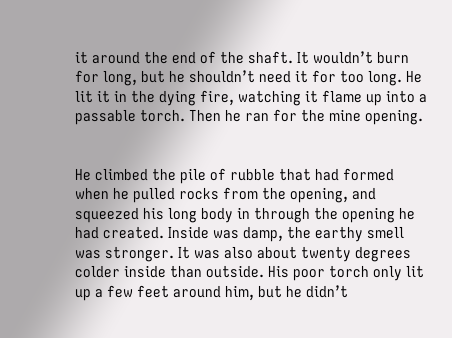it around the end of the shaft. It wouldn’t burn for long, but he shouldn’t need it for too long. He lit it in the dying fire, watching it flame up into a passable torch. Then he ran for the mine opening.


He climbed the pile of rubble that had formed when he pulled rocks from the opening, and squeezed his long body in through the opening he had created. Inside was damp, the earthy smell was stronger. It was also about twenty degrees colder inside than outside. His poor torch only lit up a few feet around him, but he didn’t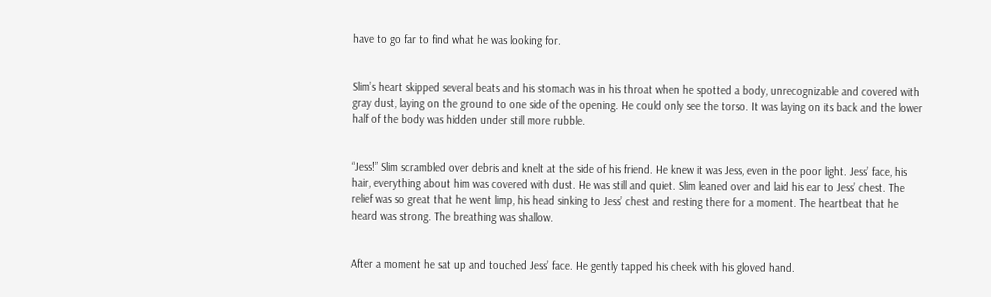have to go far to find what he was looking for.


Slim’s heart skipped several beats and his stomach was in his throat when he spotted a body, unrecognizable and covered with gray dust, laying on the ground to one side of the opening. He could only see the torso. It was laying on its back and the lower half of the body was hidden under still more rubble.


“Jess!” Slim scrambled over debris and knelt at the side of his friend. He knew it was Jess, even in the poor light. Jess’ face, his hair, everything about him was covered with dust. He was still and quiet. Slim leaned over and laid his ear to Jess’ chest. The relief was so great that he went limp, his head sinking to Jess’ chest and resting there for a moment. The heartbeat that he heard was strong. The breathing was shallow.


After a moment he sat up and touched Jess’ face. He gently tapped his cheek with his gloved hand.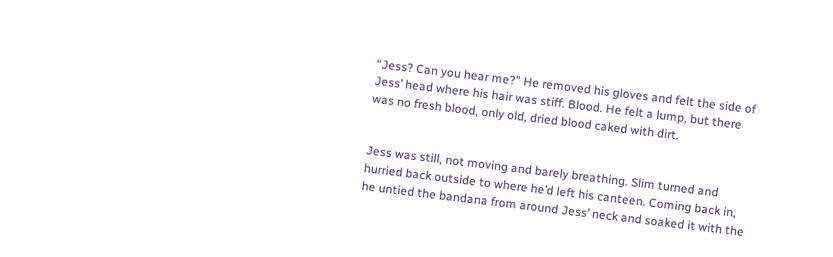“Jess? Can you hear me?” He removed his gloves and felt the side of Jess’ head where his hair was stiff. Blood. He felt a lump, but there was no fresh blood, only old, dried blood caked with dirt.


Jess was still, not moving and barely breathing. Slim turned and hurried back outside to where he’d left his canteen. Coming back in, he untied the bandana from around Jess’ neck and soaked it with the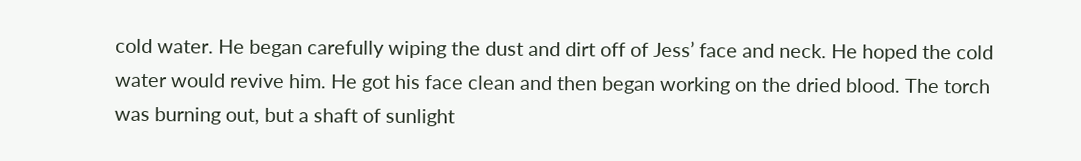cold water. He began carefully wiping the dust and dirt off of Jess’ face and neck. He hoped the cold water would revive him. He got his face clean and then began working on the dried blood. The torch was burning out, but a shaft of sunlight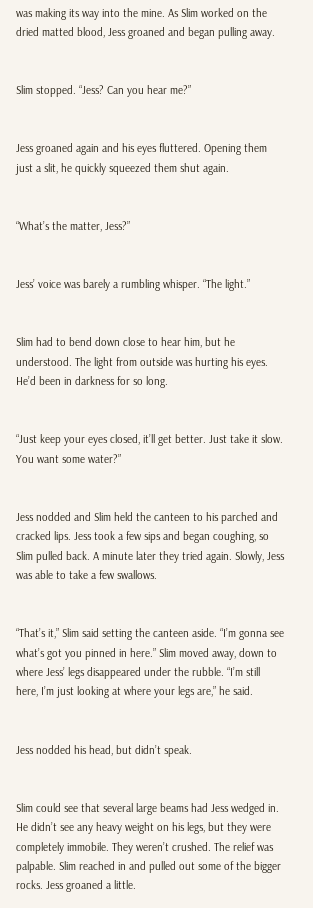was making its way into the mine. As Slim worked on the dried matted blood, Jess groaned and began pulling away.


Slim stopped. “Jess? Can you hear me?”


Jess groaned again and his eyes fluttered. Opening them just a slit, he quickly squeezed them shut again.


“What’s the matter, Jess?”


Jess’ voice was barely a rumbling whisper. “The light.”


Slim had to bend down close to hear him, but he understood. The light from outside was hurting his eyes. He’d been in darkness for so long.


“Just keep your eyes closed, it’ll get better. Just take it slow. You want some water?”


Jess nodded and Slim held the canteen to his parched and cracked lips. Jess took a few sips and began coughing, so Slim pulled back. A minute later they tried again. Slowly, Jess was able to take a few swallows.


“That’s it,” Slim said setting the canteen aside. “I’m gonna see what’s got you pinned in here.” Slim moved away, down to where Jess’ legs disappeared under the rubble. “I’m still here, I’m just looking at where your legs are,” he said.


Jess nodded his head, but didn’t speak.


Slim could see that several large beams had Jess wedged in. He didn’t see any heavy weight on his legs, but they were completely immobile. They weren’t crushed. The relief was palpable. Slim reached in and pulled out some of the bigger rocks. Jess groaned a little.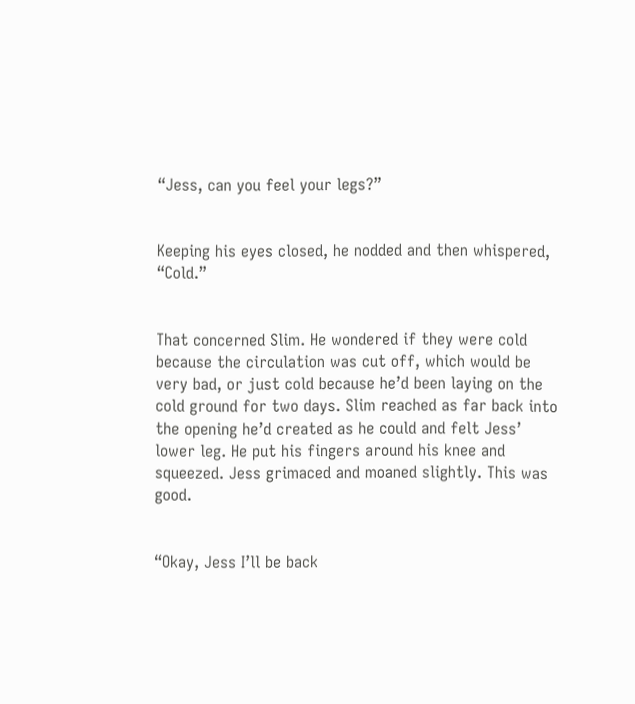“Jess, can you feel your legs?”


Keeping his eyes closed, he nodded and then whispered, “Cold.”


That concerned Slim. He wondered if they were cold because the circulation was cut off, which would be very bad, or just cold because he’d been laying on the cold ground for two days. Slim reached as far back into the opening he’d created as he could and felt Jess’ lower leg. He put his fingers around his knee and squeezed. Jess grimaced and moaned slightly. This was good.


“Okay, Jess I’ll be back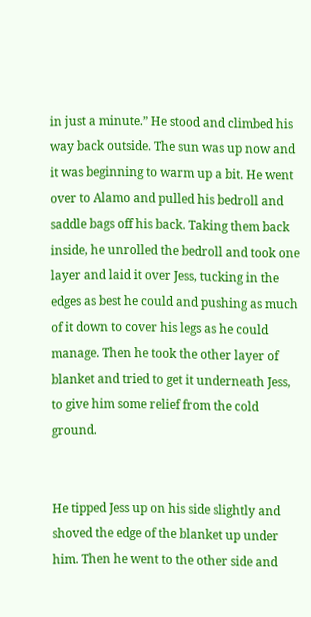in just a minute.” He stood and climbed his way back outside. The sun was up now and it was beginning to warm up a bit. He went over to Alamo and pulled his bedroll and saddle bags off his back. Taking them back inside, he unrolled the bedroll and took one layer and laid it over Jess, tucking in the edges as best he could and pushing as much of it down to cover his legs as he could manage. Then he took the other layer of blanket and tried to get it underneath Jess, to give him some relief from the cold ground.


He tipped Jess up on his side slightly and shoved the edge of the blanket up under him. Then he went to the other side and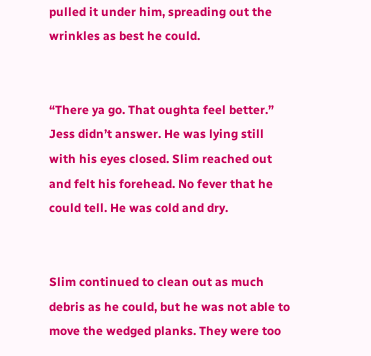pulled it under him, spreading out the wrinkles as best he could.


“There ya go. That oughta feel better.” Jess didn’t answer. He was lying still with his eyes closed. Slim reached out and felt his forehead. No fever that he could tell. He was cold and dry.


Slim continued to clean out as much debris as he could, but he was not able to move the wedged planks. They were too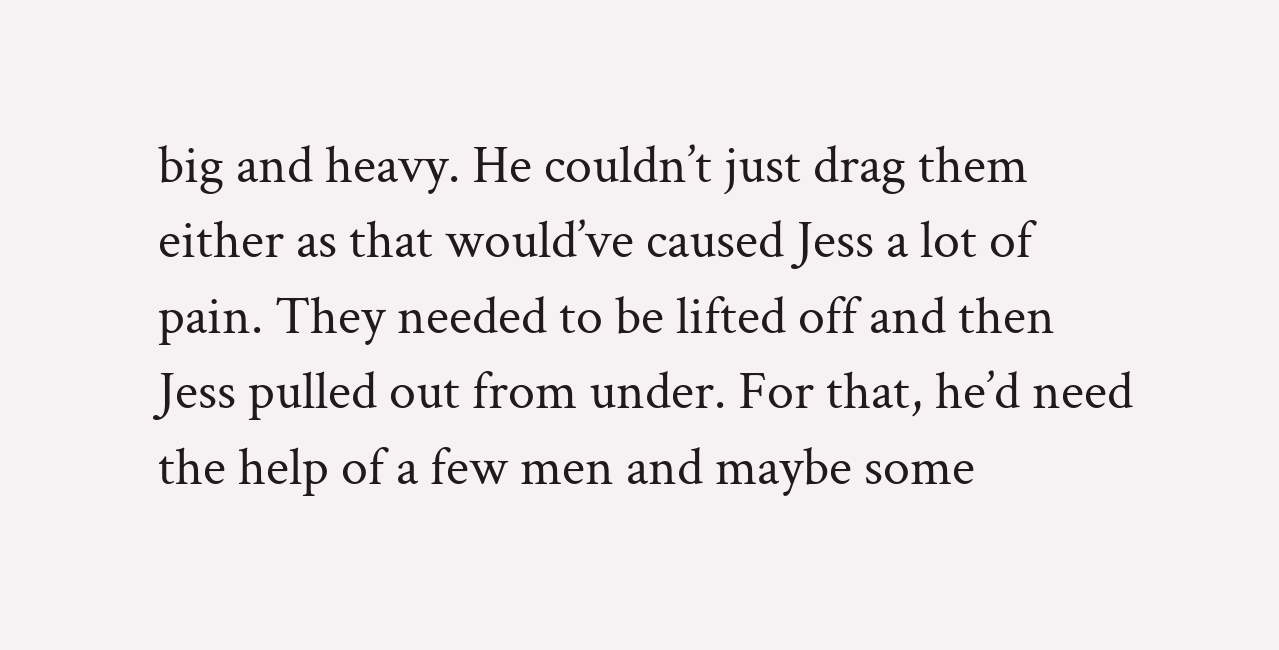big and heavy. He couldn’t just drag them either as that would’ve caused Jess a lot of pain. They needed to be lifted off and then Jess pulled out from under. For that, he’d need the help of a few men and maybe some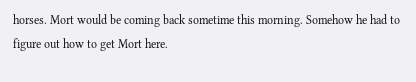horses. Mort would be coming back sometime this morning. Somehow he had to figure out how to get Mort here.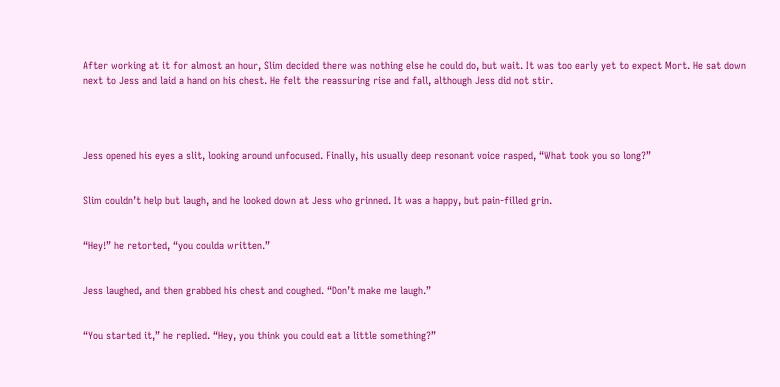After working at it for almost an hour, Slim decided there was nothing else he could do, but wait. It was too early yet to expect Mort. He sat down next to Jess and laid a hand on his chest. He felt the reassuring rise and fall, although Jess did not stir.




Jess opened his eyes a slit, looking around unfocused. Finally, his usually deep resonant voice rasped, “What took you so long?”


Slim couldn’t help but laugh, and he looked down at Jess who grinned. It was a happy, but pain-filled grin.


“Hey!” he retorted, “you coulda written.”


Jess laughed, and then grabbed his chest and coughed. “Don’t make me laugh.”


“You started it,” he replied. “Hey, you think you could eat a little something?”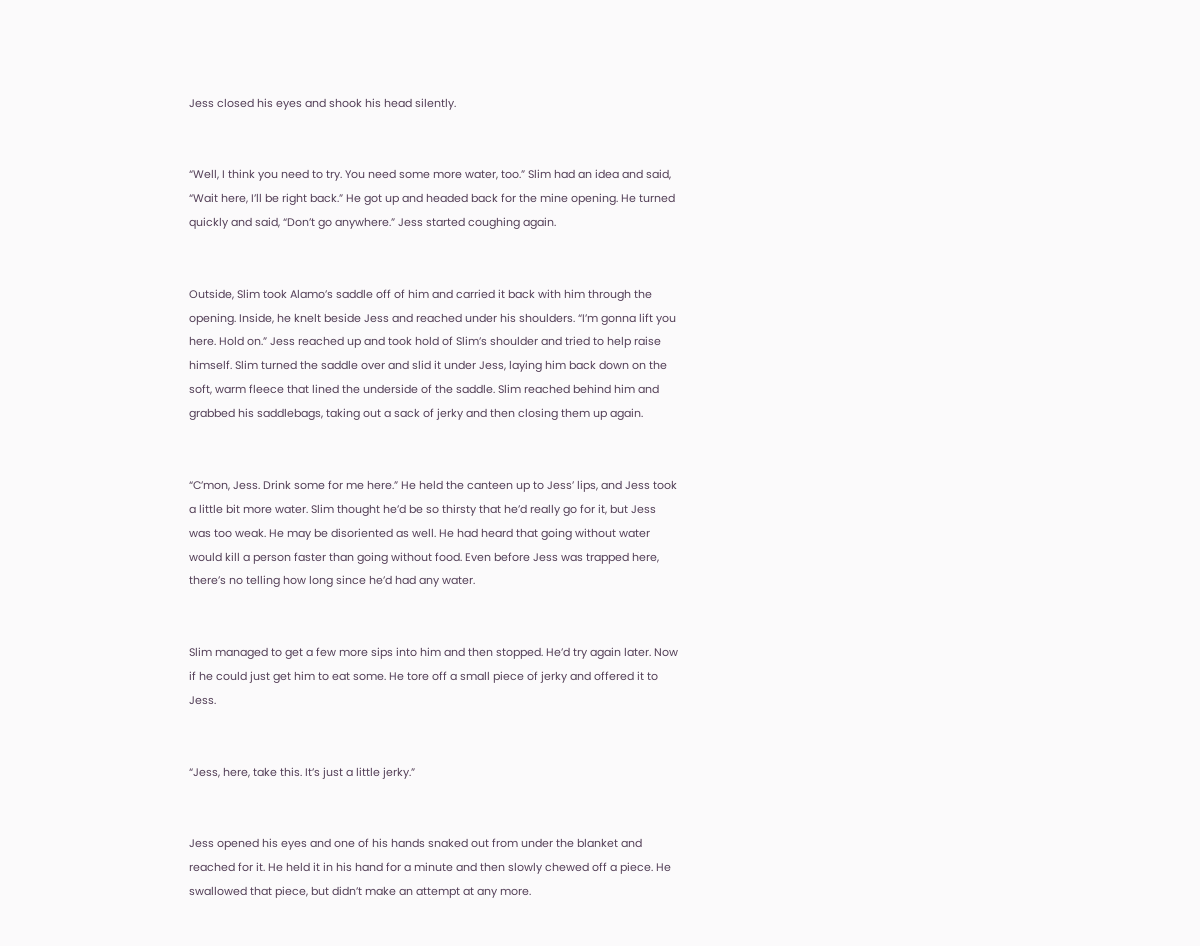Jess closed his eyes and shook his head silently.


“Well, I think you need to try. You need some more water, too.” Slim had an idea and said, “Wait here, I’ll be right back.” He got up and headed back for the mine opening. He turned quickly and said, “Don’t go anywhere.” Jess started coughing again.


Outside, Slim took Alamo’s saddle off of him and carried it back with him through the opening. Inside, he knelt beside Jess and reached under his shoulders. “I’m gonna lift you here. Hold on.” Jess reached up and took hold of Slim’s shoulder and tried to help raise himself. Slim turned the saddle over and slid it under Jess, laying him back down on the soft, warm fleece that lined the underside of the saddle. Slim reached behind him and grabbed his saddlebags, taking out a sack of jerky and then closing them up again.


“C’mon, Jess. Drink some for me here.” He held the canteen up to Jess’ lips, and Jess took a little bit more water. Slim thought he’d be so thirsty that he’d really go for it, but Jess was too weak. He may be disoriented as well. He had heard that going without water would kill a person faster than going without food. Even before Jess was trapped here, there’s no telling how long since he’d had any water.


Slim managed to get a few more sips into him and then stopped. He’d try again later. Now if he could just get him to eat some. He tore off a small piece of jerky and offered it to Jess.


“Jess, here, take this. It’s just a little jerky.”


Jess opened his eyes and one of his hands snaked out from under the blanket and reached for it. He held it in his hand for a minute and then slowly chewed off a piece. He swallowed that piece, but didn’t make an attempt at any more.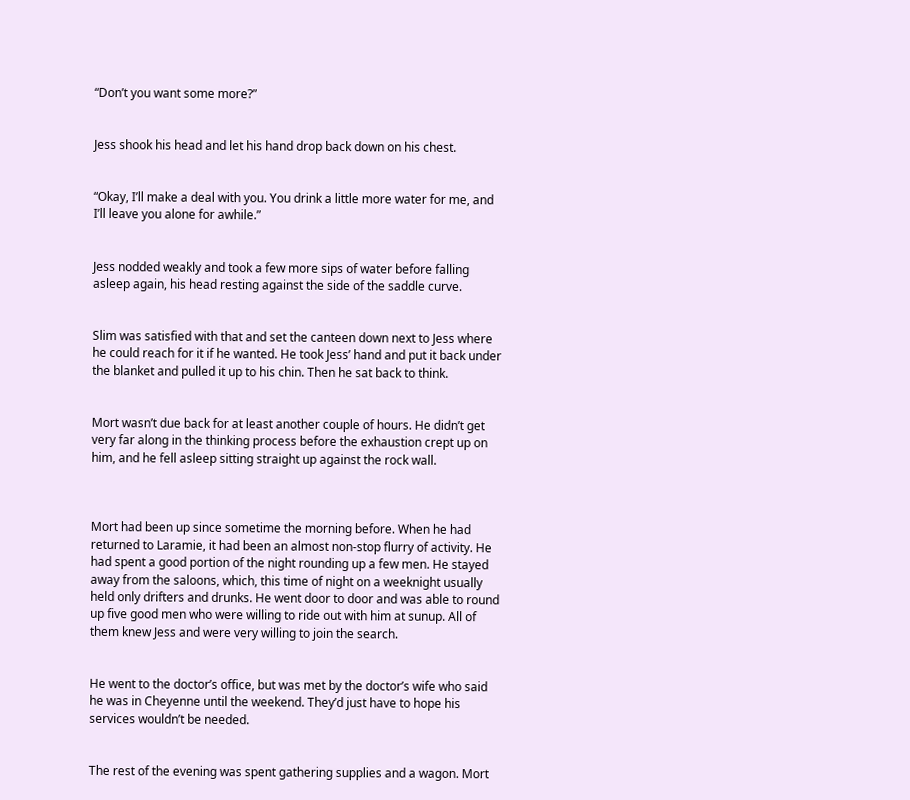“Don’t you want some more?”


Jess shook his head and let his hand drop back down on his chest.


“Okay, I’ll make a deal with you. You drink a little more water for me, and I’ll leave you alone for awhile.”


Jess nodded weakly and took a few more sips of water before falling asleep again, his head resting against the side of the saddle curve.


Slim was satisfied with that and set the canteen down next to Jess where he could reach for it if he wanted. He took Jess’ hand and put it back under the blanket and pulled it up to his chin. Then he sat back to think.


Mort wasn’t due back for at least another couple of hours. He didn’t get very far along in the thinking process before the exhaustion crept up on him, and he fell asleep sitting straight up against the rock wall.



Mort had been up since sometime the morning before. When he had returned to Laramie, it had been an almost non-stop flurry of activity. He had spent a good portion of the night rounding up a few men. He stayed away from the saloons, which, this time of night on a weeknight usually held only drifters and drunks. He went door to door and was able to round up five good men who were willing to ride out with him at sunup. All of them knew Jess and were very willing to join the search.


He went to the doctor’s office, but was met by the doctor’s wife who said he was in Cheyenne until the weekend. They’d just have to hope his services wouldn’t be needed.


The rest of the evening was spent gathering supplies and a wagon. Mort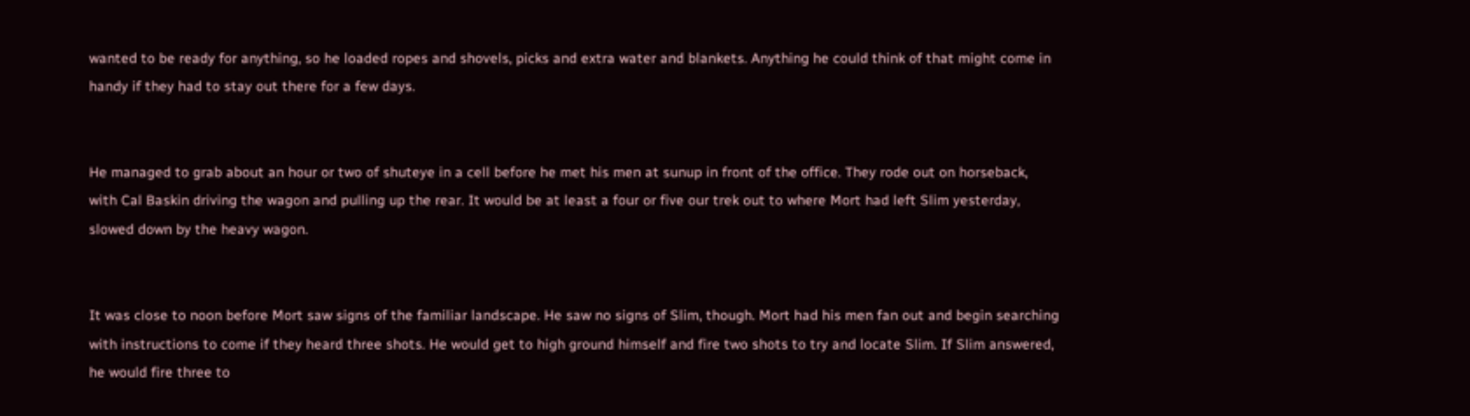wanted to be ready for anything, so he loaded ropes and shovels, picks and extra water and blankets. Anything he could think of that might come in handy if they had to stay out there for a few days.


He managed to grab about an hour or two of shuteye in a cell before he met his men at sunup in front of the office. They rode out on horseback, with Cal Baskin driving the wagon and pulling up the rear. It would be at least a four or five our trek out to where Mort had left Slim yesterday, slowed down by the heavy wagon.


It was close to noon before Mort saw signs of the familiar landscape. He saw no signs of Slim, though. Mort had his men fan out and begin searching with instructions to come if they heard three shots. He would get to high ground himself and fire two shots to try and locate Slim. If Slim answered, he would fire three to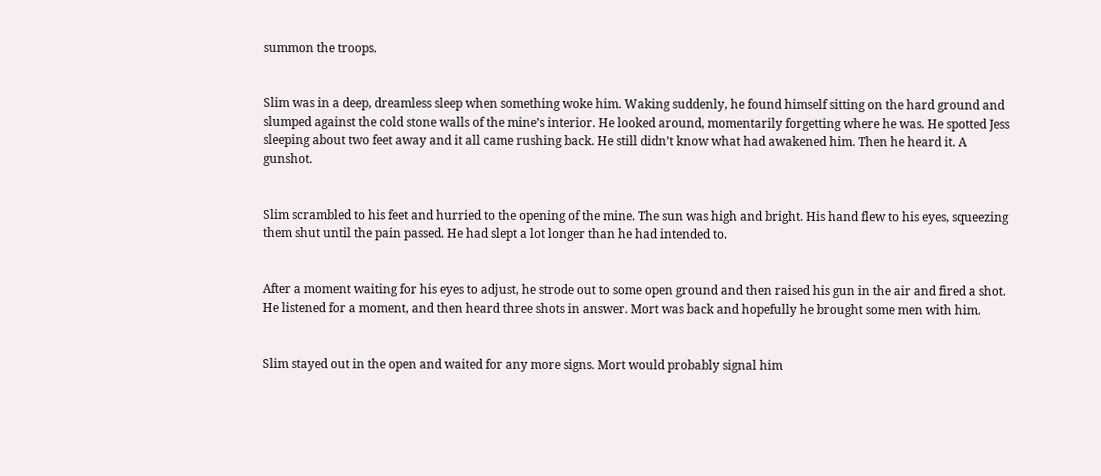summon the troops.


Slim was in a deep, dreamless sleep when something woke him. Waking suddenly, he found himself sitting on the hard ground and slumped against the cold stone walls of the mine’s interior. He looked around, momentarily forgetting where he was. He spotted Jess sleeping about two feet away and it all came rushing back. He still didn’t know what had awakened him. Then he heard it. A gunshot.


Slim scrambled to his feet and hurried to the opening of the mine. The sun was high and bright. His hand flew to his eyes, squeezing them shut until the pain passed. He had slept a lot longer than he had intended to.


After a moment waiting for his eyes to adjust, he strode out to some open ground and then raised his gun in the air and fired a shot. He listened for a moment, and then heard three shots in answer. Mort was back and hopefully he brought some men with him.


Slim stayed out in the open and waited for any more signs. Mort would probably signal him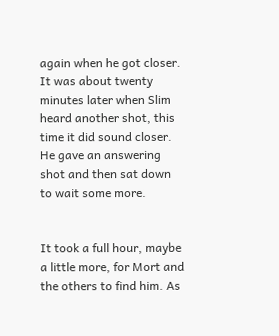again when he got closer. It was about twenty minutes later when Slim heard another shot, this time it did sound closer. He gave an answering shot and then sat down to wait some more.


It took a full hour, maybe a little more, for Mort and the others to find him. As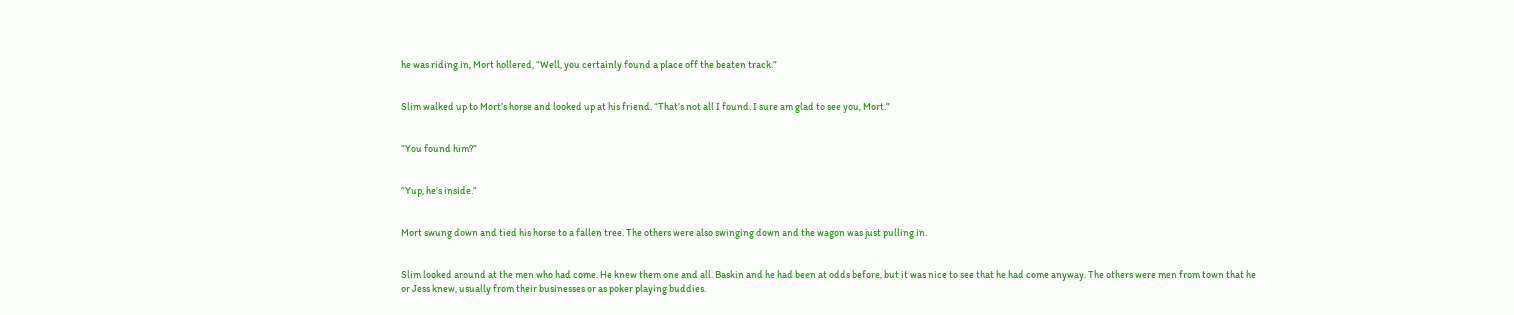he was riding in, Mort hollered, “Well, you certainly found a place off the beaten track.”


Slim walked up to Mort’s horse and looked up at his friend. “That’s not all I found. I sure am glad to see you, Mort.”


“You found him?”


“Yup, he’s inside.”


Mort swung down and tied his horse to a fallen tree. The others were also swinging down and the wagon was just pulling in.


Slim looked around at the men who had come. He knew them one and all. Baskin and he had been at odds before, but it was nice to see that he had come anyway. The others were men from town that he or Jess knew, usually from their businesses or as poker playing buddies.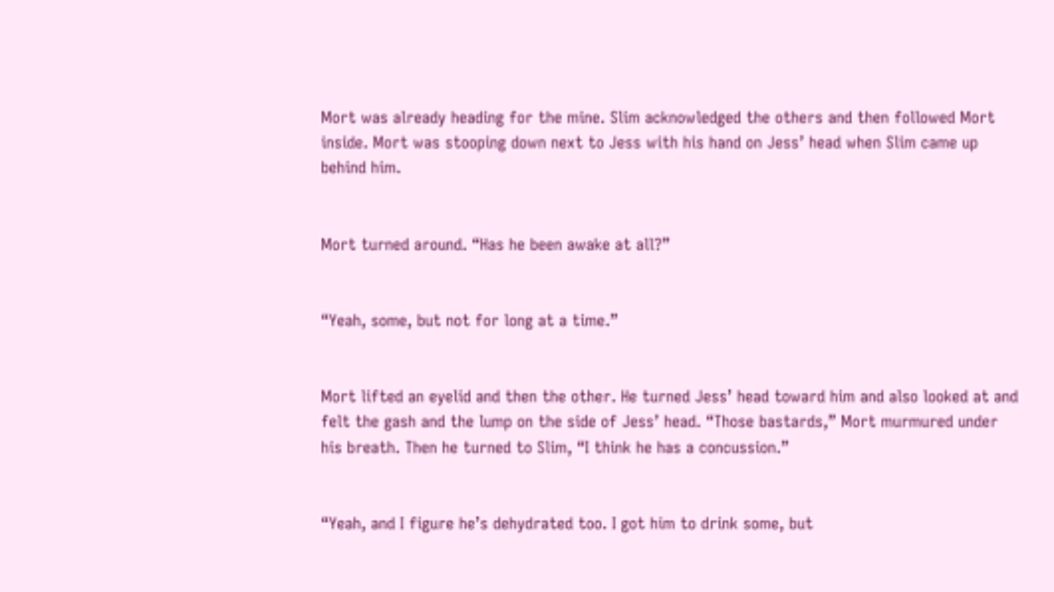Mort was already heading for the mine. Slim acknowledged the others and then followed Mort inside. Mort was stooping down next to Jess with his hand on Jess’ head when Slim came up behind him.


Mort turned around. “Has he been awake at all?”


“Yeah, some, but not for long at a time.”


Mort lifted an eyelid and then the other. He turned Jess’ head toward him and also looked at and felt the gash and the lump on the side of Jess’ head. “Those bastards,” Mort murmured under his breath. Then he turned to Slim, “I think he has a concussion.”


“Yeah, and I figure he’s dehydrated too. I got him to drink some, but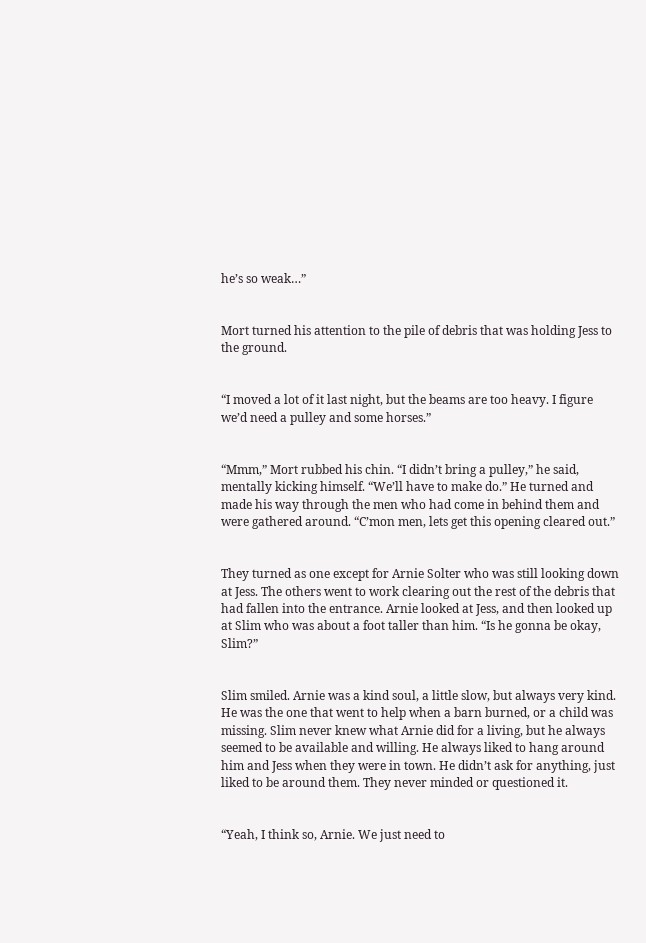he’s so weak…”


Mort turned his attention to the pile of debris that was holding Jess to the ground.


“I moved a lot of it last night, but the beams are too heavy. I figure we’d need a pulley and some horses.”


“Mmm,” Mort rubbed his chin. “I didn’t bring a pulley,” he said, mentally kicking himself. “We’ll have to make do.” He turned and made his way through the men who had come in behind them and were gathered around. “C’mon men, lets get this opening cleared out.”


They turned as one except for Arnie Solter who was still looking down at Jess. The others went to work clearing out the rest of the debris that had fallen into the entrance. Arnie looked at Jess, and then looked up at Slim who was about a foot taller than him. “Is he gonna be okay, Slim?”


Slim smiled. Arnie was a kind soul, a little slow, but always very kind. He was the one that went to help when a barn burned, or a child was missing. Slim never knew what Arnie did for a living, but he always seemed to be available and willing. He always liked to hang around him and Jess when they were in town. He didn’t ask for anything, just liked to be around them. They never minded or questioned it.


“Yeah, I think so, Arnie. We just need to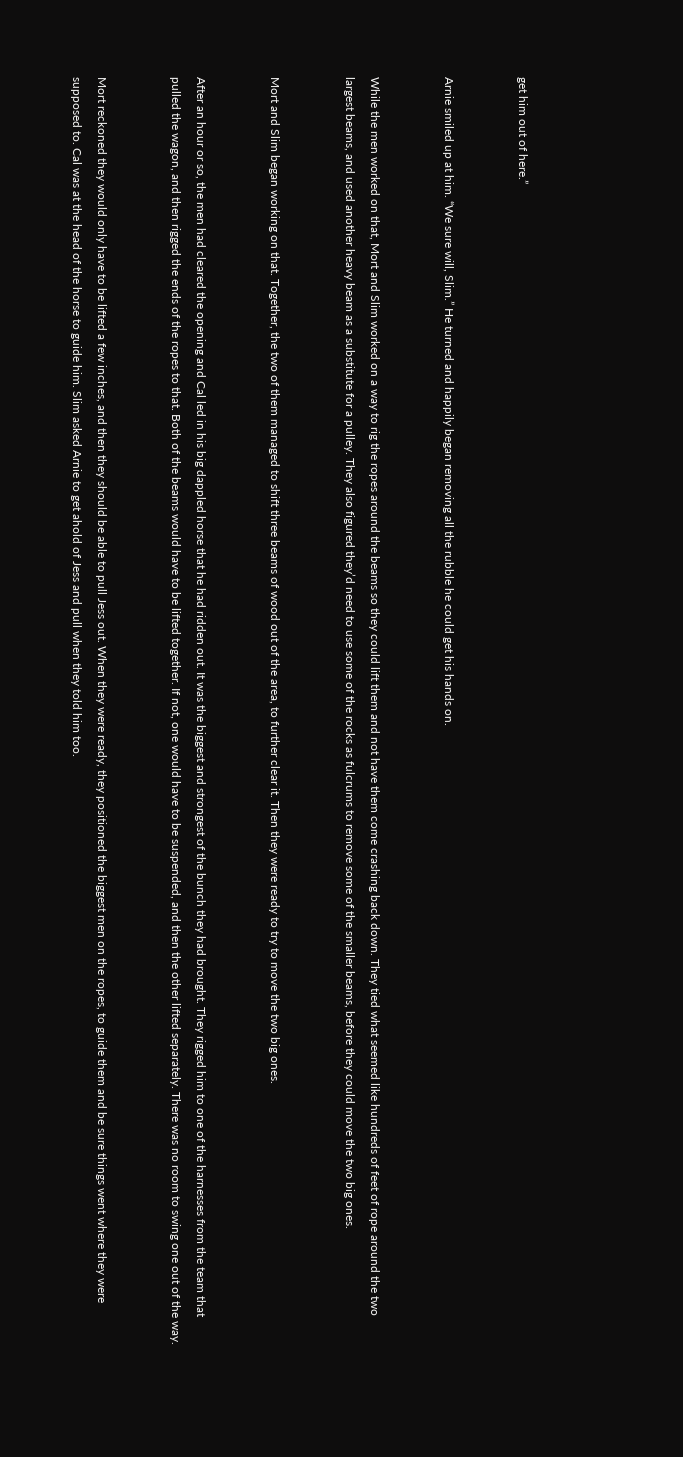get him out of here.”


Arnie smiled up at him. “We sure will, Slim.” He turned and happily began removing all the rubble he could get his hands on.


While the men worked on that, Mort and Slim worked on a way to rig the ropes around the beams so they could lift them and not have them come crashing back down. They tied what seemed like hundreds of feet of rope around the two largest beams, and used another heavy beam as a substitute for a pulley. They also figured they’d need to use some of the rocks as fulcrums to remove some of the smaller beams, before they could move the two big ones.


Mort and Slim began working on that. Together, the two of them managed to shift three beams of wood out of the area, to further clear it. Then they were ready to try to move the two big ones.


After an hour or so, the men had cleared the opening and Cal led in his big dappled horse that he had ridden out. It was the biggest and strongest of the bunch they had brought. They rigged him to one of the harnesses from the team that pulled the wagon, and then rigged the ends of the ropes to that. Both of the beams would have to be lifted together. If not, one would have to be suspended, and then the other lifted separately. There was no room to swing one out of the way.


Mort reckoned they would only have to be lifted a few inches, and then they should be able to pull Jess out. When they were ready, they positioned the biggest men on the ropes, to guide them and be sure things went where they were supposed to. Cal was at the head of the horse to guide him. Slim asked Arnie to get ahold of Jess and pull when they told him too.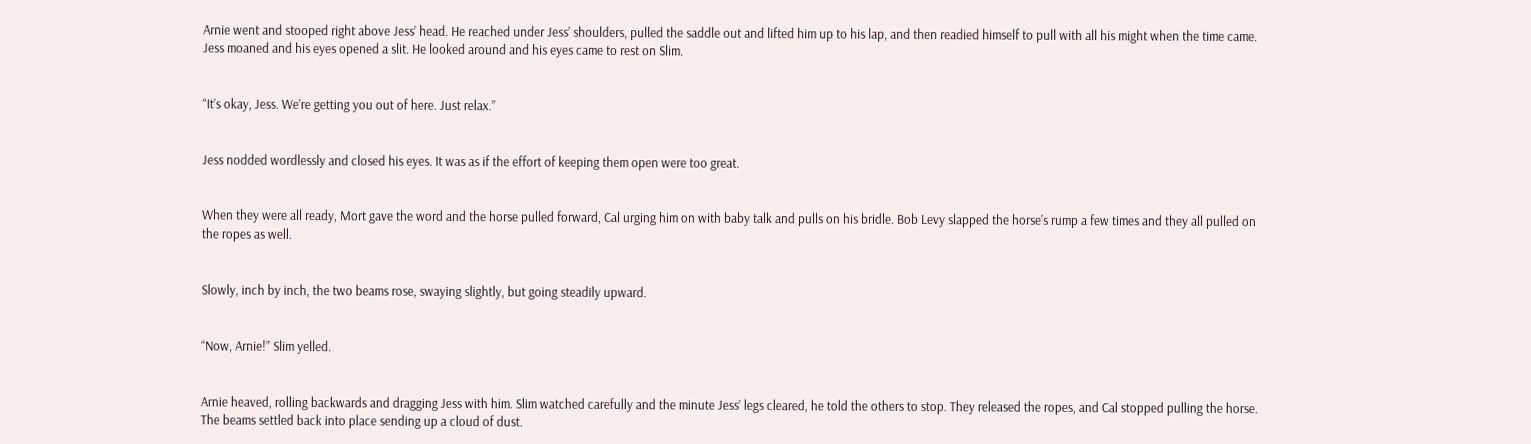Arnie went and stooped right above Jess’ head. He reached under Jess’ shoulders, pulled the saddle out and lifted him up to his lap, and then readied himself to pull with all his might when the time came. Jess moaned and his eyes opened a slit. He looked around and his eyes came to rest on Slim.


“It’s okay, Jess. We’re getting you out of here. Just relax.”


Jess nodded wordlessly and closed his eyes. It was as if the effort of keeping them open were too great.


When they were all ready, Mort gave the word and the horse pulled forward, Cal urging him on with baby talk and pulls on his bridle. Bob Levy slapped the horse’s rump a few times and they all pulled on the ropes as well.


Slowly, inch by inch, the two beams rose, swaying slightly, but going steadily upward.


“Now, Arnie!” Slim yelled.


Arnie heaved, rolling backwards and dragging Jess with him. Slim watched carefully and the minute Jess’ legs cleared, he told the others to stop. They released the ropes, and Cal stopped pulling the horse. The beams settled back into place sending up a cloud of dust.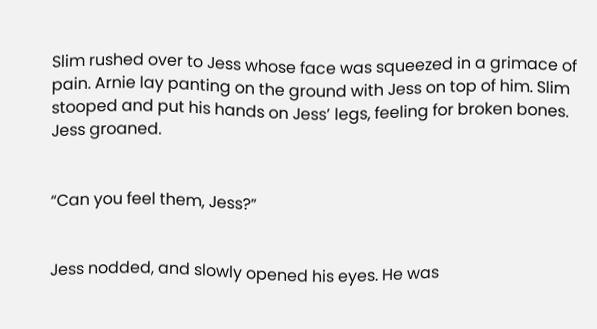Slim rushed over to Jess whose face was squeezed in a grimace of pain. Arnie lay panting on the ground with Jess on top of him. Slim stooped and put his hands on Jess’ legs, feeling for broken bones. Jess groaned.


“Can you feel them, Jess?”


Jess nodded, and slowly opened his eyes. He was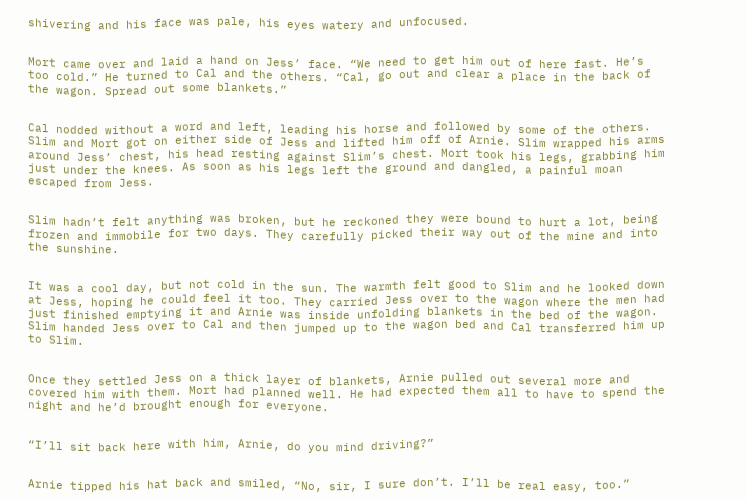shivering and his face was pale, his eyes watery and unfocused.


Mort came over and laid a hand on Jess’ face. “We need to get him out of here fast. He’s too cold.” He turned to Cal and the others. “Cal, go out and clear a place in the back of the wagon. Spread out some blankets.”


Cal nodded without a word and left, leading his horse and followed by some of the others. Slim and Mort got on either side of Jess and lifted him off of Arnie. Slim wrapped his arms around Jess’ chest, his head resting against Slim’s chest. Mort took his legs, grabbing him just under the knees. As soon as his legs left the ground and dangled, a painful moan escaped from Jess.


Slim hadn’t felt anything was broken, but he reckoned they were bound to hurt a lot, being frozen and immobile for two days. They carefully picked their way out of the mine and into the sunshine.


It was a cool day, but not cold in the sun. The warmth felt good to Slim and he looked down at Jess, hoping he could feel it too. They carried Jess over to the wagon where the men had just finished emptying it and Arnie was inside unfolding blankets in the bed of the wagon. Slim handed Jess over to Cal and then jumped up to the wagon bed and Cal transferred him up to Slim.


Once they settled Jess on a thick layer of blankets, Arnie pulled out several more and covered him with them. Mort had planned well. He had expected them all to have to spend the night and he’d brought enough for everyone.


“I’ll sit back here with him, Arnie, do you mind driving?”


Arnie tipped his hat back and smiled, “No, sir, I sure don’t. I’ll be real easy, too.”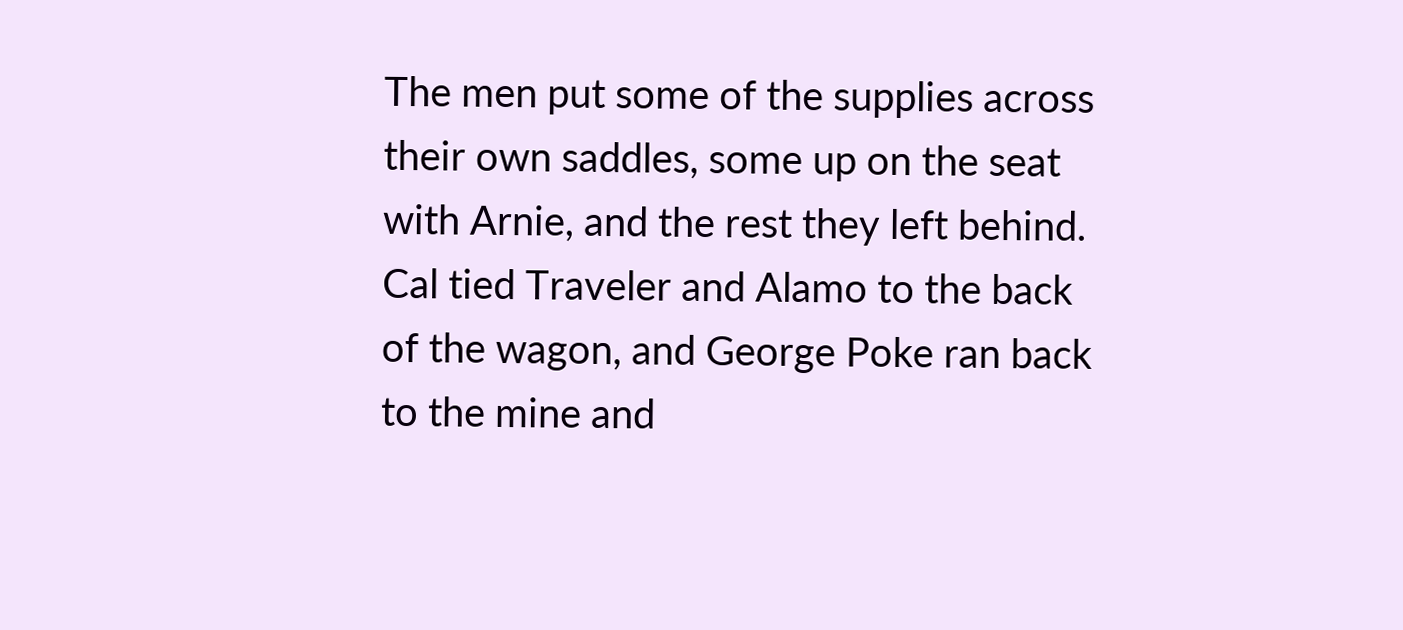The men put some of the supplies across their own saddles, some up on the seat with Arnie, and the rest they left behind. Cal tied Traveler and Alamo to the back of the wagon, and George Poke ran back to the mine and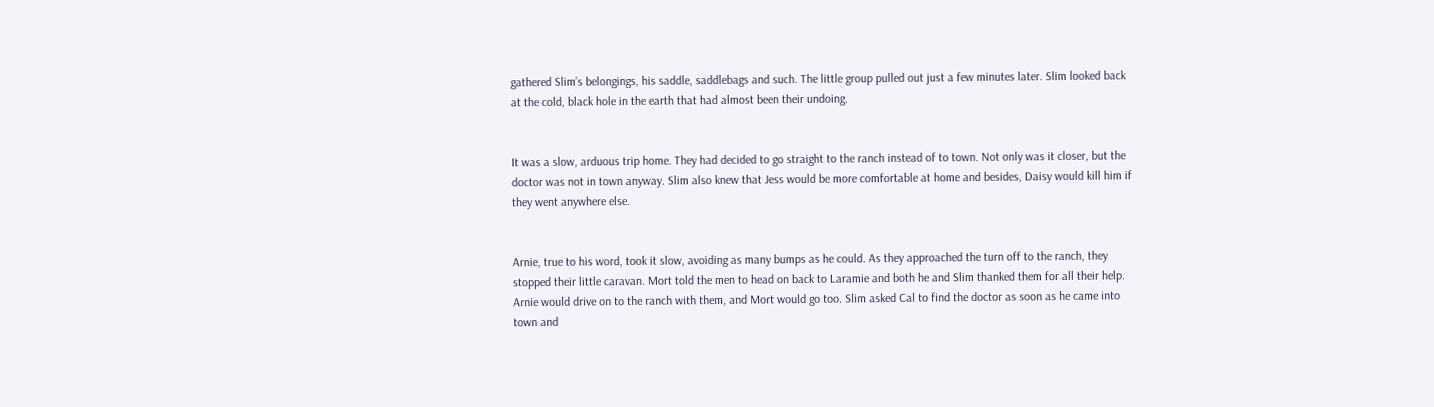gathered Slim’s belongings, his saddle, saddlebags and such. The little group pulled out just a few minutes later. Slim looked back at the cold, black hole in the earth that had almost been their undoing.


It was a slow, arduous trip home. They had decided to go straight to the ranch instead of to town. Not only was it closer, but the doctor was not in town anyway. Slim also knew that Jess would be more comfortable at home and besides, Daisy would kill him if they went anywhere else.


Arnie, true to his word, took it slow, avoiding as many bumps as he could. As they approached the turn off to the ranch, they stopped their little caravan. Mort told the men to head on back to Laramie and both he and Slim thanked them for all their help. Arnie would drive on to the ranch with them, and Mort would go too. Slim asked Cal to find the doctor as soon as he came into town and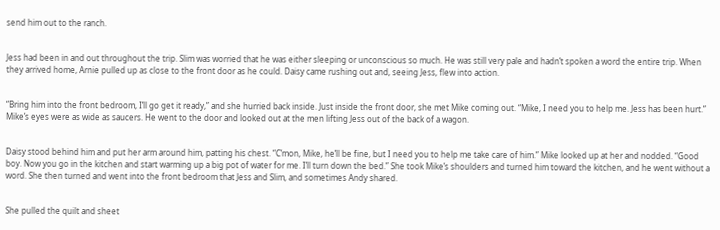send him out to the ranch.


Jess had been in and out throughout the trip. Slim was worried that he was either sleeping or unconscious so much. He was still very pale and hadn’t spoken a word the entire trip. When they arrived home, Arnie pulled up as close to the front door as he could. Daisy came rushing out and, seeing Jess, flew into action.


“Bring him into the front bedroom, I’ll go get it ready,” and she hurried back inside. Just inside the front door, she met Mike coming out. “Mike, I need you to help me. Jess has been hurt.” Mike’s eyes were as wide as saucers. He went to the door and looked out at the men lifting Jess out of the back of a wagon.


Daisy stood behind him and put her arm around him, patting his chest. “C’mon, Mike, he’ll be fine, but I need you to help me take care of him.” Mike looked up at her and nodded. “Good boy. Now you go in the kitchen and start warming up a big pot of water for me. I’ll turn down the bed.” She took Mike’s shoulders and turned him toward the kitchen, and he went without a word. She then turned and went into the front bedroom that Jess and Slim, and sometimes Andy shared.


She pulled the quilt and sheet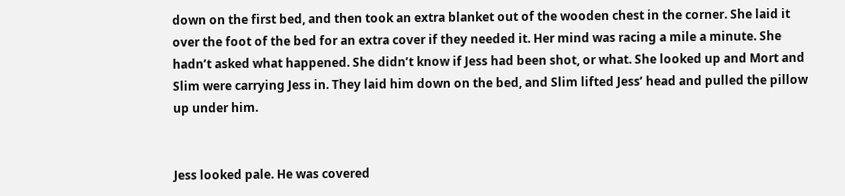down on the first bed, and then took an extra blanket out of the wooden chest in the corner. She laid it over the foot of the bed for an extra cover if they needed it. Her mind was racing a mile a minute. She hadn’t asked what happened. She didn’t know if Jess had been shot, or what. She looked up and Mort and Slim were carrying Jess in. They laid him down on the bed, and Slim lifted Jess’ head and pulled the pillow up under him.


Jess looked pale. He was covered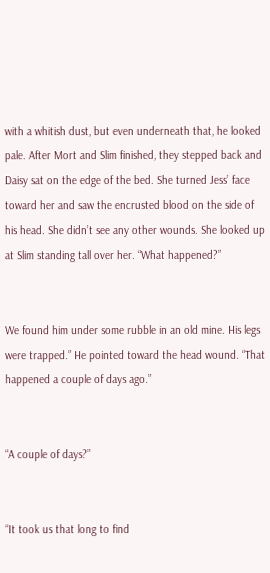with a whitish dust, but even underneath that, he looked pale. After Mort and Slim finished, they stepped back and Daisy sat on the edge of the bed. She turned Jess’ face toward her and saw the encrusted blood on the side of his head. She didn’t see any other wounds. She looked up at Slim standing tall over her. “What happened?”


We found him under some rubble in an old mine. His legs were trapped.” He pointed toward the head wound. “That happened a couple of days ago.”


“A couple of days?”


“It took us that long to find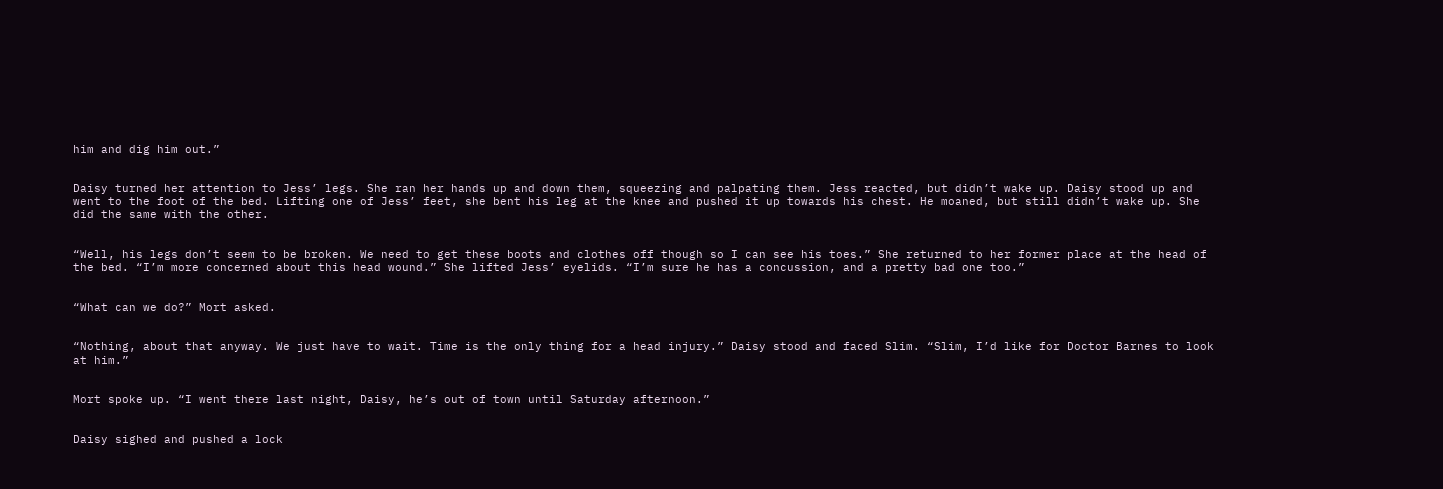him and dig him out.”


Daisy turned her attention to Jess’ legs. She ran her hands up and down them, squeezing and palpating them. Jess reacted, but didn’t wake up. Daisy stood up and went to the foot of the bed. Lifting one of Jess’ feet, she bent his leg at the knee and pushed it up towards his chest. He moaned, but still didn’t wake up. She did the same with the other.


“Well, his legs don’t seem to be broken. We need to get these boots and clothes off though so I can see his toes.” She returned to her former place at the head of the bed. “I’m more concerned about this head wound.” She lifted Jess’ eyelids. “I’m sure he has a concussion, and a pretty bad one too.”


“What can we do?” Mort asked.


“Nothing, about that anyway. We just have to wait. Time is the only thing for a head injury.” Daisy stood and faced Slim. “Slim, I’d like for Doctor Barnes to look at him.”


Mort spoke up. “I went there last night, Daisy, he’s out of town until Saturday afternoon.”


Daisy sighed and pushed a lock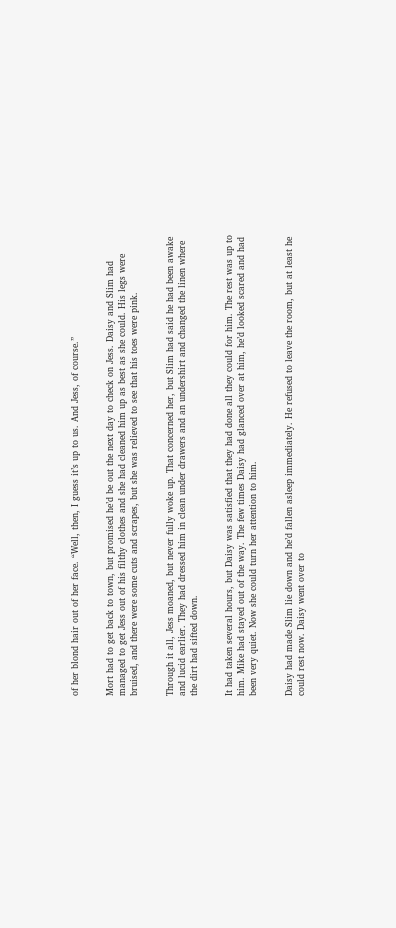of her blond hair out of her face. “Well, then, I guess it’s up to us. And Jess, of course.”


Mort had to get back to town, but promised he’d be out the next day to check on Jess. Daisy and Slim had managed to get Jess out of his filthy clothes and she had cleaned him up as best as she could. His legs were bruised, and there were some cuts and scrapes, but she was relieved to see that his toes were pink.


Through it all, Jess moaned, but never fully woke up. That concerned her, but Slim had said he had been awake and lucid earlier. They had dressed him in clean under drawers and an undershirt and changed the linen where the dirt had sifted down.


It had taken several hours, but Daisy was satisfied that they had done all they could for him. The rest was up to him. Mike had stayed out of the way. The few times Daisy had glanced over at him, he’d looked scared and had been very quiet. Now she could turn her attention to him.


Daisy had made Slim lie down and he’d fallen asleep immediately. He refused to leave the room, but at least he could rest now. Daisy went over to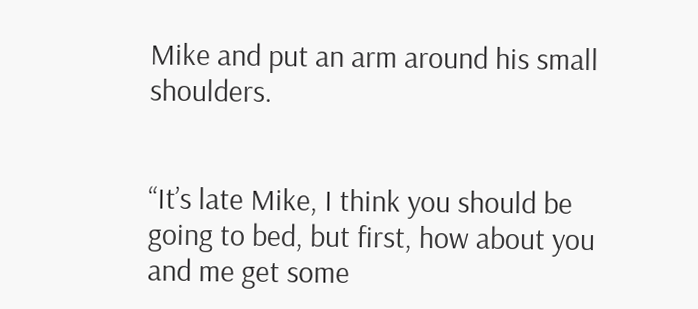Mike and put an arm around his small shoulders.


“It’s late Mike, I think you should be going to bed, but first, how about you and me get some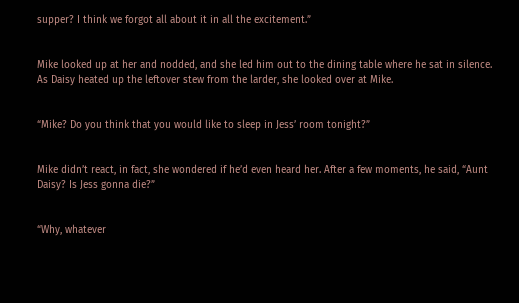supper? I think we forgot all about it in all the excitement.”


Mike looked up at her and nodded, and she led him out to the dining table where he sat in silence. As Daisy heated up the leftover stew from the larder, she looked over at Mike.


“Mike? Do you think that you would like to sleep in Jess’ room tonight?”


Mike didn’t react, in fact, she wondered if he’d even heard her. After a few moments, he said, “Aunt Daisy? Is Jess gonna die?”


“Why, whatever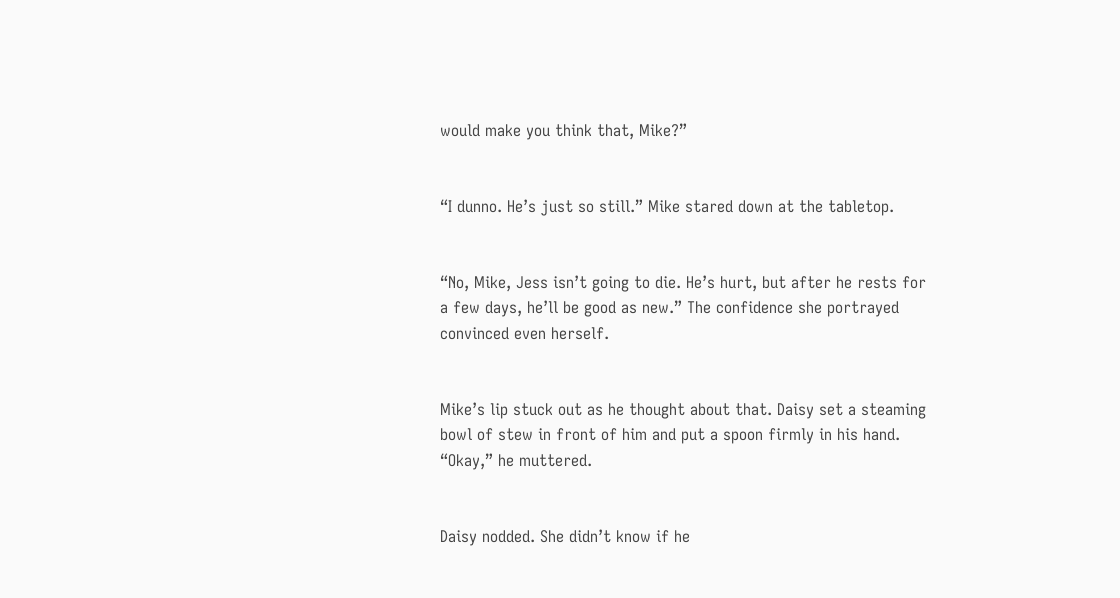would make you think that, Mike?”


“I dunno. He’s just so still.” Mike stared down at the tabletop.


“No, Mike, Jess isn’t going to die. He’s hurt, but after he rests for a few days, he’ll be good as new.” The confidence she portrayed convinced even herself.


Mike’s lip stuck out as he thought about that. Daisy set a steaming bowl of stew in front of him and put a spoon firmly in his hand. “Okay,” he muttered.


Daisy nodded. She didn’t know if he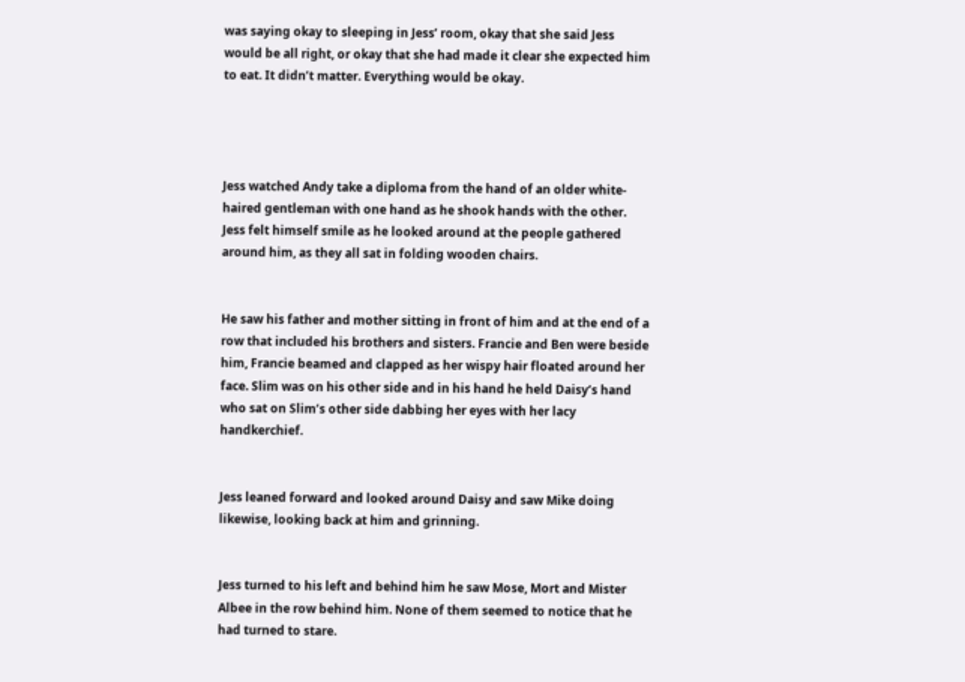was saying okay to sleeping in Jess’ room, okay that she said Jess would be all right, or okay that she had made it clear she expected him to eat. It didn’t matter. Everything would be okay.




Jess watched Andy take a diploma from the hand of an older white-haired gentleman with one hand as he shook hands with the other. Jess felt himself smile as he looked around at the people gathered around him, as they all sat in folding wooden chairs.


He saw his father and mother sitting in front of him and at the end of a row that included his brothers and sisters. Francie and Ben were beside him, Francie beamed and clapped as her wispy hair floated around her face. Slim was on his other side and in his hand he held Daisy’s hand who sat on Slim’s other side dabbing her eyes with her lacy handkerchief.


Jess leaned forward and looked around Daisy and saw Mike doing likewise, looking back at him and grinning.


Jess turned to his left and behind him he saw Mose, Mort and Mister Albee in the row behind him. None of them seemed to notice that he had turned to stare.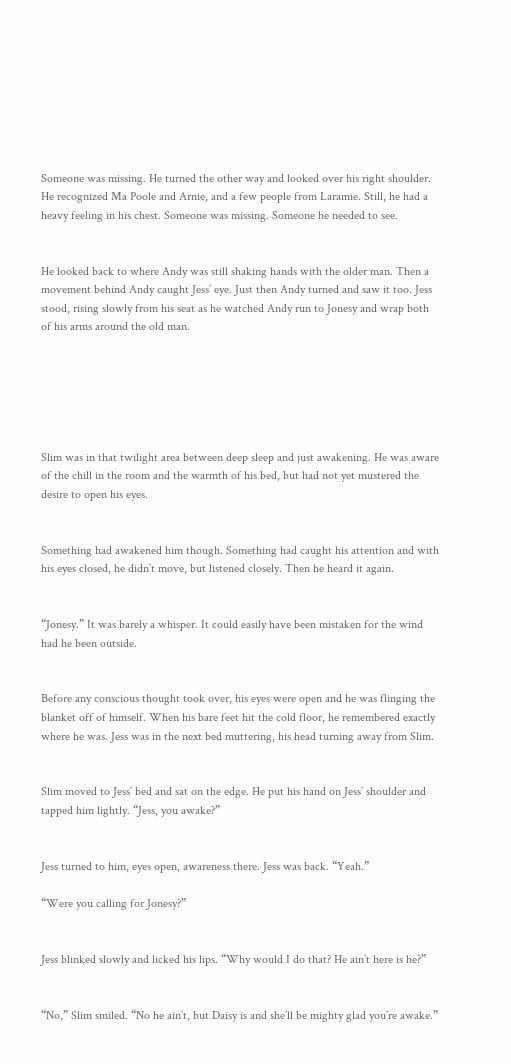Someone was missing. He turned the other way and looked over his right shoulder. He recognized Ma Poole and Arnie, and a few people from Laramie. Still, he had a heavy feeling in his chest. Someone was missing. Someone he needed to see.


He looked back to where Andy was still shaking hands with the older man. Then a movement behind Andy caught Jess’ eye. Just then Andy turned and saw it too. Jess stood, rising slowly from his seat as he watched Andy run to Jonesy and wrap both of his arms around the old man.






Slim was in that twilight area between deep sleep and just awakening. He was aware of the chill in the room and the warmth of his bed, but had not yet mustered the desire to open his eyes.


Something had awakened him though. Something had caught his attention and with his eyes closed, he didn’t move, but listened closely. Then he heard it again.


“Jonesy.” It was barely a whisper. It could easily have been mistaken for the wind had he been outside.


Before any conscious thought took over, his eyes were open and he was flinging the blanket off of himself. When his bare feet hit the cold floor, he remembered exactly where he was. Jess was in the next bed muttering, his head turning away from Slim.


Slim moved to Jess’ bed and sat on the edge. He put his hand on Jess’ shoulder and tapped him lightly. “Jess, you awake?”


Jess turned to him, eyes open, awareness there. Jess was back. “Yeah.”

“Were you calling for Jonesy?”


Jess blinked slowly and licked his lips. “Why would I do that? He ain’t here is he?”


“No,” Slim smiled. “No he ain’t, but Daisy is and she’ll be mighty glad you’re awake.”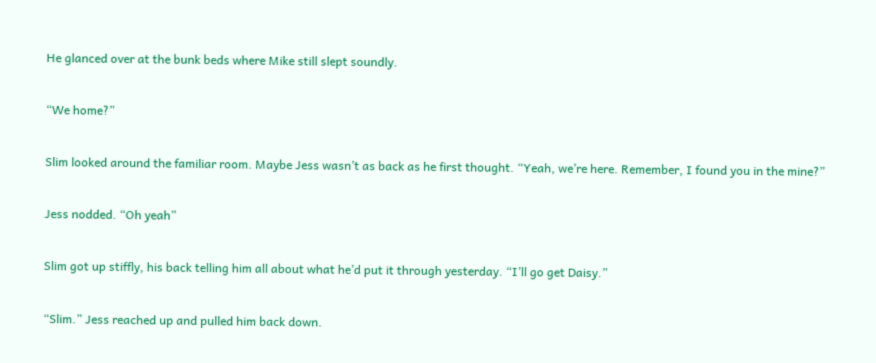He glanced over at the bunk beds where Mike still slept soundly.


“We home?”


Slim looked around the familiar room. Maybe Jess wasn’t as back as he first thought. “Yeah, we’re here. Remember, I found you in the mine?”


Jess nodded. “Oh yeah”


Slim got up stiffly, his back telling him all about what he’d put it through yesterday. “I’ll go get Daisy.”


“Slim.” Jess reached up and pulled him back down.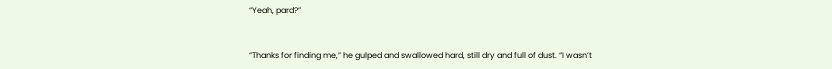“Yeah, pard?”


“Thanks for finding me,” he gulped and swallowed hard, still dry and full of dust. “I wasn’t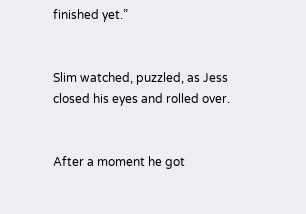finished yet.”


Slim watched, puzzled, as Jess closed his eyes and rolled over.


After a moment he got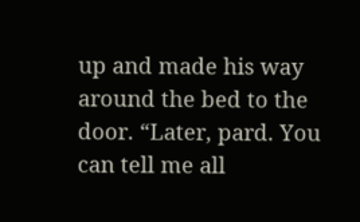up and made his way around the bed to the door. “Later, pard. You can tell me all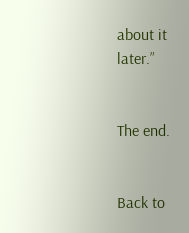about it later.”


The end.


Back to